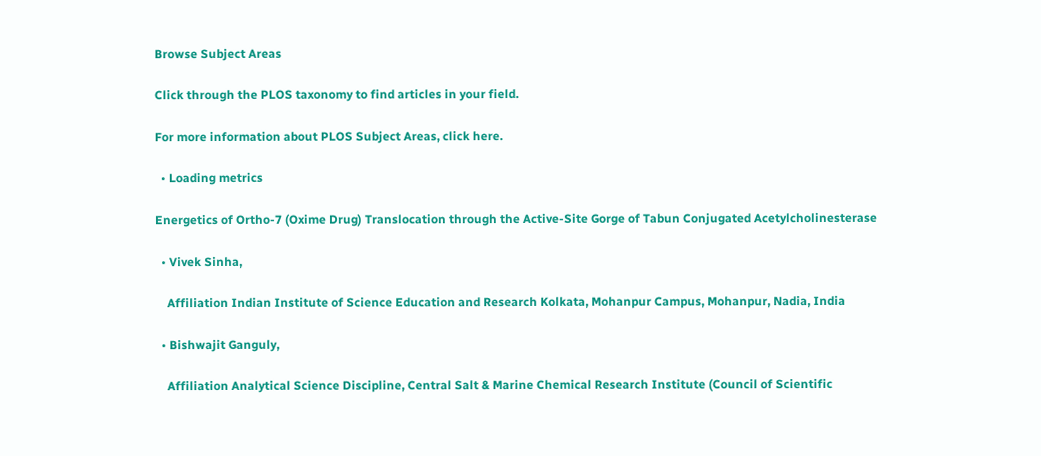Browse Subject Areas

Click through the PLOS taxonomy to find articles in your field.

For more information about PLOS Subject Areas, click here.

  • Loading metrics

Energetics of Ortho-7 (Oxime Drug) Translocation through the Active-Site Gorge of Tabun Conjugated Acetylcholinesterase

  • Vivek Sinha,

    Affiliation Indian Institute of Science Education and Research Kolkata, Mohanpur Campus, Mohanpur, Nadia, India

  • Bishwajit Ganguly,

    Affiliation Analytical Science Discipline, Central Salt & Marine Chemical Research Institute (Council of Scientific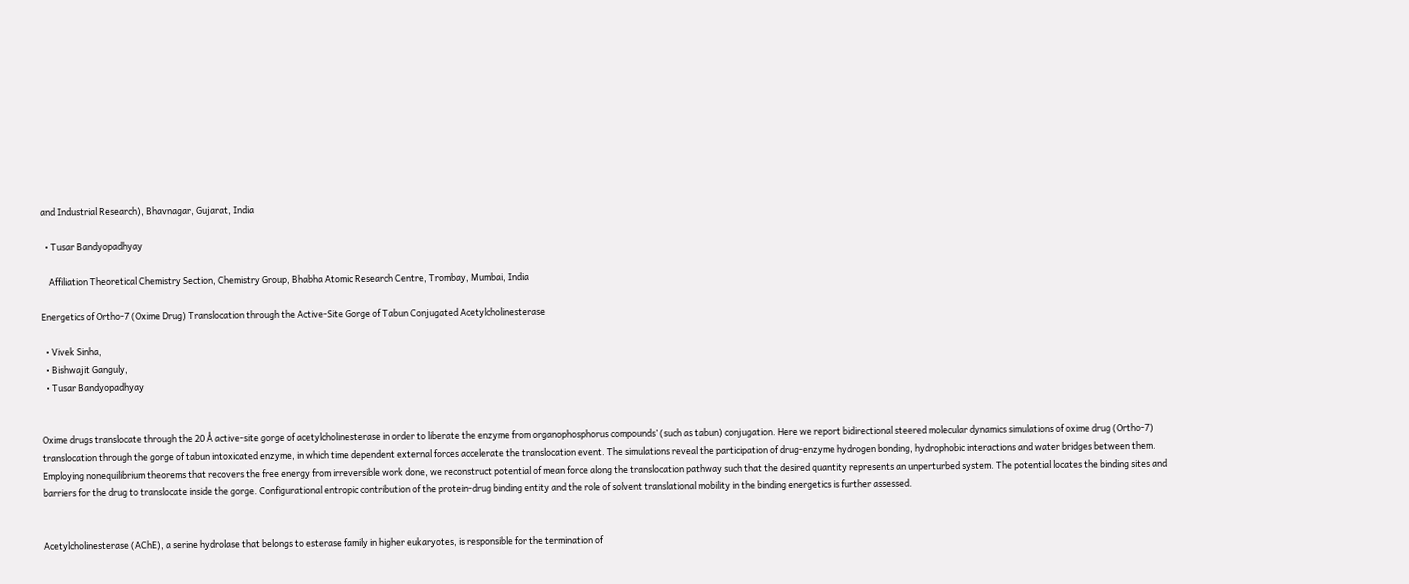and Industrial Research), Bhavnagar, Gujarat, India

  • Tusar Bandyopadhyay

    Affiliation Theoretical Chemistry Section, Chemistry Group, Bhabha Atomic Research Centre, Trombay, Mumbai, India

Energetics of Ortho-7 (Oxime Drug) Translocation through the Active-Site Gorge of Tabun Conjugated Acetylcholinesterase

  • Vivek Sinha,
  • Bishwajit Ganguly,
  • Tusar Bandyopadhyay


Oxime drugs translocate through the 20 Å active-site gorge of acetylcholinesterase in order to liberate the enzyme from organophosphorus compounds’ (such as tabun) conjugation. Here we report bidirectional steered molecular dynamics simulations of oxime drug (Ortho-7) translocation through the gorge of tabun intoxicated enzyme, in which time dependent external forces accelerate the translocation event. The simulations reveal the participation of drug-enzyme hydrogen bonding, hydrophobic interactions and water bridges between them. Employing nonequilibrium theorems that recovers the free energy from irreversible work done, we reconstruct potential of mean force along the translocation pathway such that the desired quantity represents an unperturbed system. The potential locates the binding sites and barriers for the drug to translocate inside the gorge. Configurational entropic contribution of the protein-drug binding entity and the role of solvent translational mobility in the binding energetics is further assessed.


Acetylcholinesterase (AChE), a serine hydrolase that belongs to esterase family in higher eukaryotes, is responsible for the termination of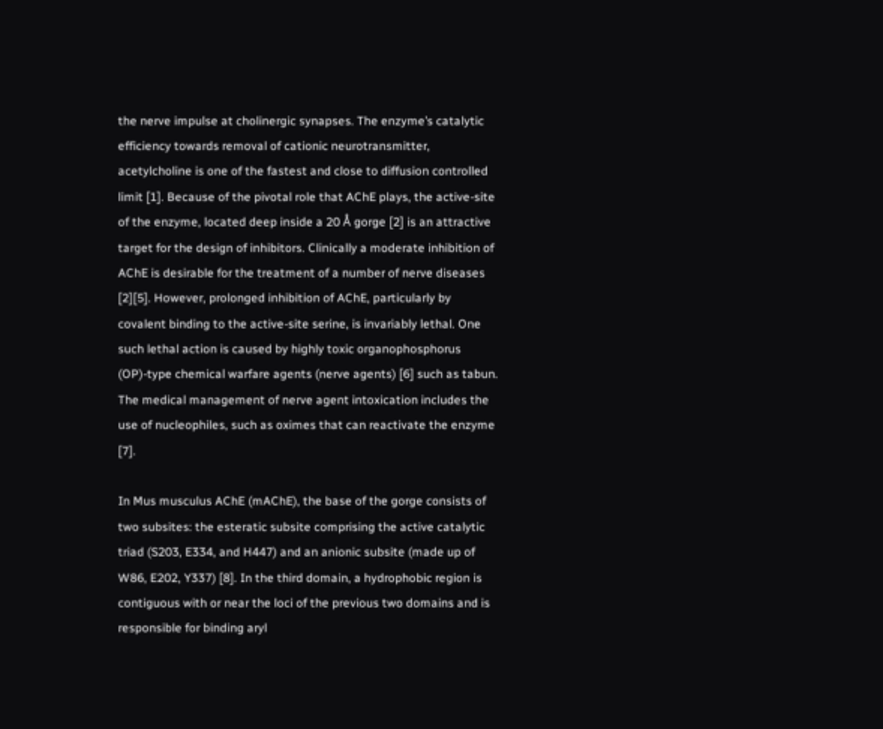the nerve impulse at cholinergic synapses. The enzyme’s catalytic efficiency towards removal of cationic neurotransmitter, acetylcholine is one of the fastest and close to diffusion controlled limit [1]. Because of the pivotal role that AChE plays, the active-site of the enzyme, located deep inside a 20 Å gorge [2] is an attractive target for the design of inhibitors. Clinically a moderate inhibition of AChE is desirable for the treatment of a number of nerve diseases [2][5]. However, prolonged inhibition of AChE, particularly by covalent binding to the active-site serine, is invariably lethal. One such lethal action is caused by highly toxic organophosphorus (OP)-type chemical warfare agents (nerve agents) [6] such as tabun. The medical management of nerve agent intoxication includes the use of nucleophiles, such as oximes that can reactivate the enzyme [7].

In Mus musculus AChE (mAChE), the base of the gorge consists of two subsites: the esteratic subsite comprising the active catalytic triad (S203, E334, and H447) and an anionic subsite (made up of W86, E202, Y337) [8]. In the third domain, a hydrophobic region is contiguous with or near the loci of the previous two domains and is responsible for binding aryl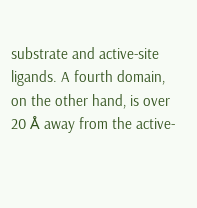substrate and active-site ligands. A fourth domain, on the other hand, is over 20 Å away from the active-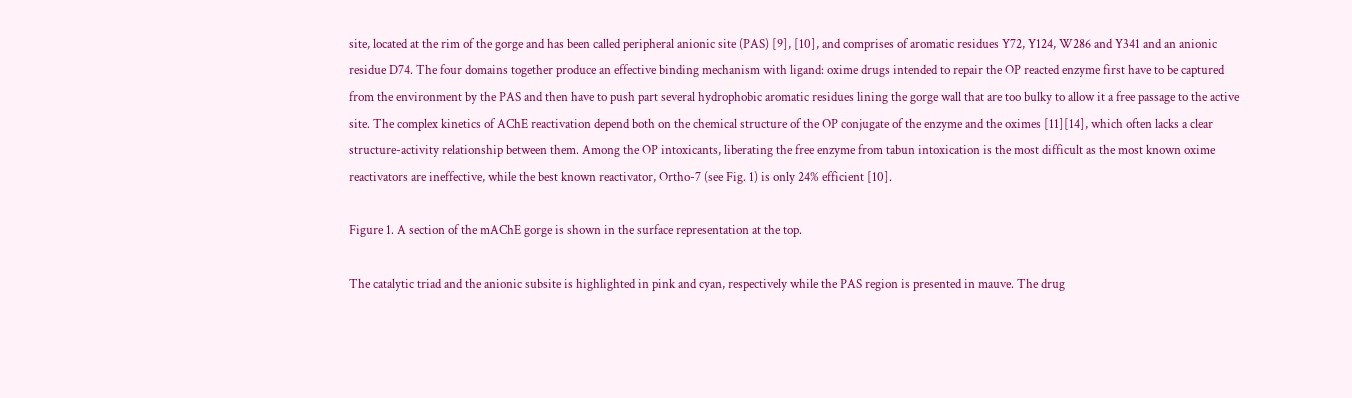site, located at the rim of the gorge and has been called peripheral anionic site (PAS) [9], [10], and comprises of aromatic residues Y72, Y124, W286 and Y341 and an anionic residue D74. The four domains together produce an effective binding mechanism with ligand: oxime drugs intended to repair the OP reacted enzyme first have to be captured from the environment by the PAS and then have to push part several hydrophobic aromatic residues lining the gorge wall that are too bulky to allow it a free passage to the active site. The complex kinetics of AChE reactivation depend both on the chemical structure of the OP conjugate of the enzyme and the oximes [11][14], which often lacks a clear structure-activity relationship between them. Among the OP intoxicants, liberating the free enzyme from tabun intoxication is the most difficult as the most known oxime reactivators are ineffective, while the best known reactivator, Ortho-7 (see Fig. 1) is only 24% efficient [10].

Figure 1. A section of the mAChE gorge is shown in the surface representation at the top.

The catalytic triad and the anionic subsite is highlighted in pink and cyan, respectively while the PAS region is presented in mauve. The drug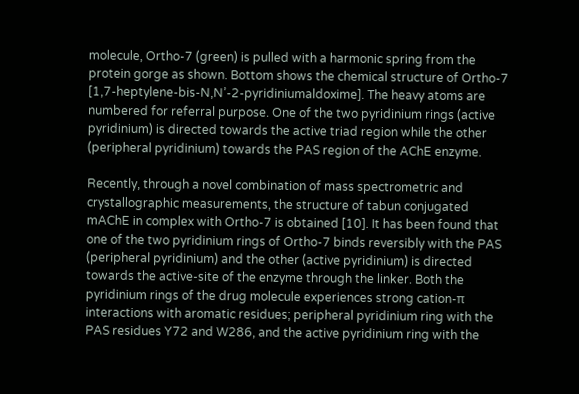molecule, Ortho-7 (green) is pulled with a harmonic spring from the protein gorge as shown. Bottom shows the chemical structure of Ortho-7 [1,7-heptylene-bis-N,N’-2-pyridiniumaldoxime]. The heavy atoms are numbered for referral purpose. One of the two pyridinium rings (active pyridinium) is directed towards the active triad region while the other (peripheral pyridinium) towards the PAS region of the AChE enzyme.

Recently, through a novel combination of mass spectrometric and crystallographic measurements, the structure of tabun conjugated mAChE in complex with Ortho-7 is obtained [10]. It has been found that one of the two pyridinium rings of Ortho-7 binds reversibly with the PAS (peripheral pyridinium) and the other (active pyridinium) is directed towards the active-site of the enzyme through the linker. Both the pyridinium rings of the drug molecule experiences strong cation-π interactions with aromatic residues; peripheral pyridinium ring with the PAS residues Y72 and W286, and the active pyridinium ring with the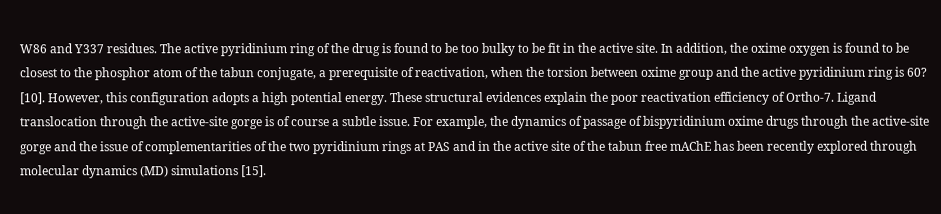W86 and Y337 residues. The active pyridinium ring of the drug is found to be too bulky to be fit in the active site. In addition, the oxime oxygen is found to be closest to the phosphor atom of the tabun conjugate, a prerequisite of reactivation, when the torsion between oxime group and the active pyridinium ring is 60? [10]. However, this configuration adopts a high potential energy. These structural evidences explain the poor reactivation efficiency of Ortho-7. Ligand translocation through the active-site gorge is of course a subtle issue. For example, the dynamics of passage of bispyridinium oxime drugs through the active-site gorge and the issue of complementarities of the two pyridinium rings at PAS and in the active site of the tabun free mAChE has been recently explored through molecular dynamics (MD) simulations [15].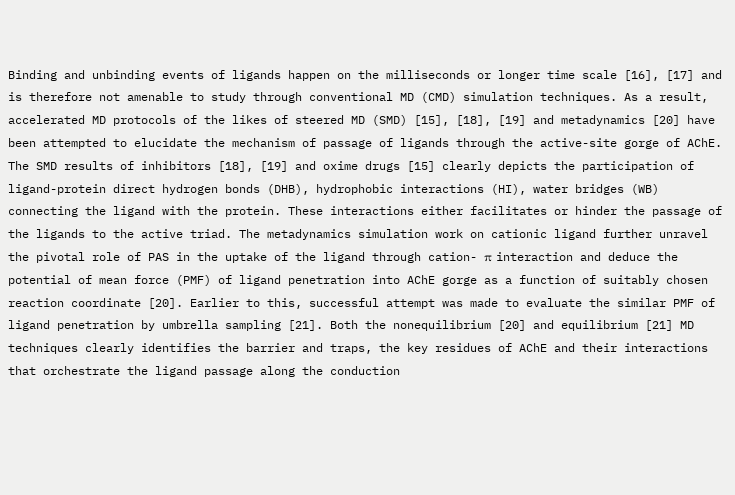Binding and unbinding events of ligands happen on the milliseconds or longer time scale [16], [17] and is therefore not amenable to study through conventional MD (CMD) simulation techniques. As a result, accelerated MD protocols of the likes of steered MD (SMD) [15], [18], [19] and metadynamics [20] have been attempted to elucidate the mechanism of passage of ligands through the active-site gorge of AChE. The SMD results of inhibitors [18], [19] and oxime drugs [15] clearly depicts the participation of ligand-protein direct hydrogen bonds (DHB), hydrophobic interactions (HI), water bridges (WB) connecting the ligand with the protein. These interactions either facilitates or hinder the passage of the ligands to the active triad. The metadynamics simulation work on cationic ligand further unravel the pivotal role of PAS in the uptake of the ligand through cation- π interaction and deduce the potential of mean force (PMF) of ligand penetration into AChE gorge as a function of suitably chosen reaction coordinate [20]. Earlier to this, successful attempt was made to evaluate the similar PMF of ligand penetration by umbrella sampling [21]. Both the nonequilibrium [20] and equilibrium [21] MD techniques clearly identifies the barrier and traps, the key residues of AChE and their interactions that orchestrate the ligand passage along the conduction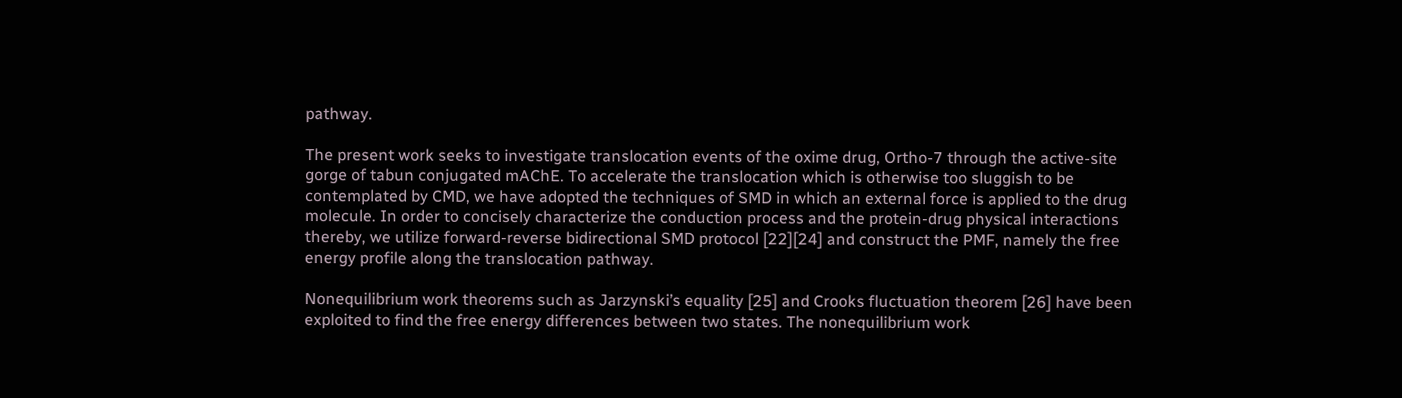pathway.

The present work seeks to investigate translocation events of the oxime drug, Ortho-7 through the active-site gorge of tabun conjugated mAChE. To accelerate the translocation which is otherwise too sluggish to be contemplated by CMD, we have adopted the techniques of SMD in which an external force is applied to the drug molecule. In order to concisely characterize the conduction process and the protein-drug physical interactions thereby, we utilize forward-reverse bidirectional SMD protocol [22][24] and construct the PMF, namely the free energy profile along the translocation pathway.

Nonequilibrium work theorems such as Jarzynski’s equality [25] and Crooks fluctuation theorem [26] have been exploited to find the free energy differences between two states. The nonequilibrium work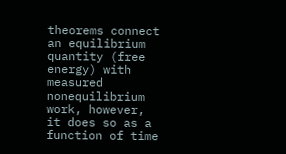theorems connect an equilibrium quantity (free energy) with measured nonequilibrium work, however, it does so as a function of time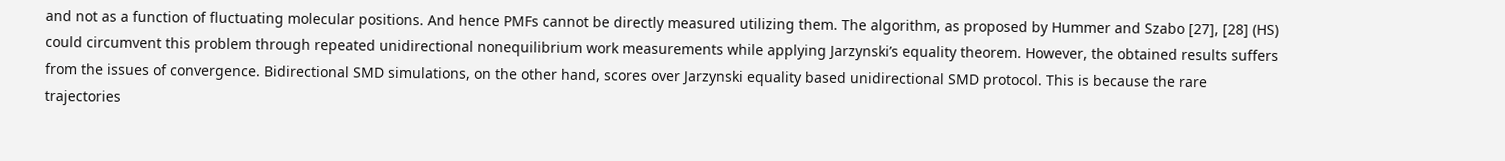and not as a function of fluctuating molecular positions. And hence PMFs cannot be directly measured utilizing them. The algorithm, as proposed by Hummer and Szabo [27], [28] (HS) could circumvent this problem through repeated unidirectional nonequilibrium work measurements while applying Jarzynski’s equality theorem. However, the obtained results suffers from the issues of convergence. Bidirectional SMD simulations, on the other hand, scores over Jarzynski equality based unidirectional SMD protocol. This is because the rare trajectories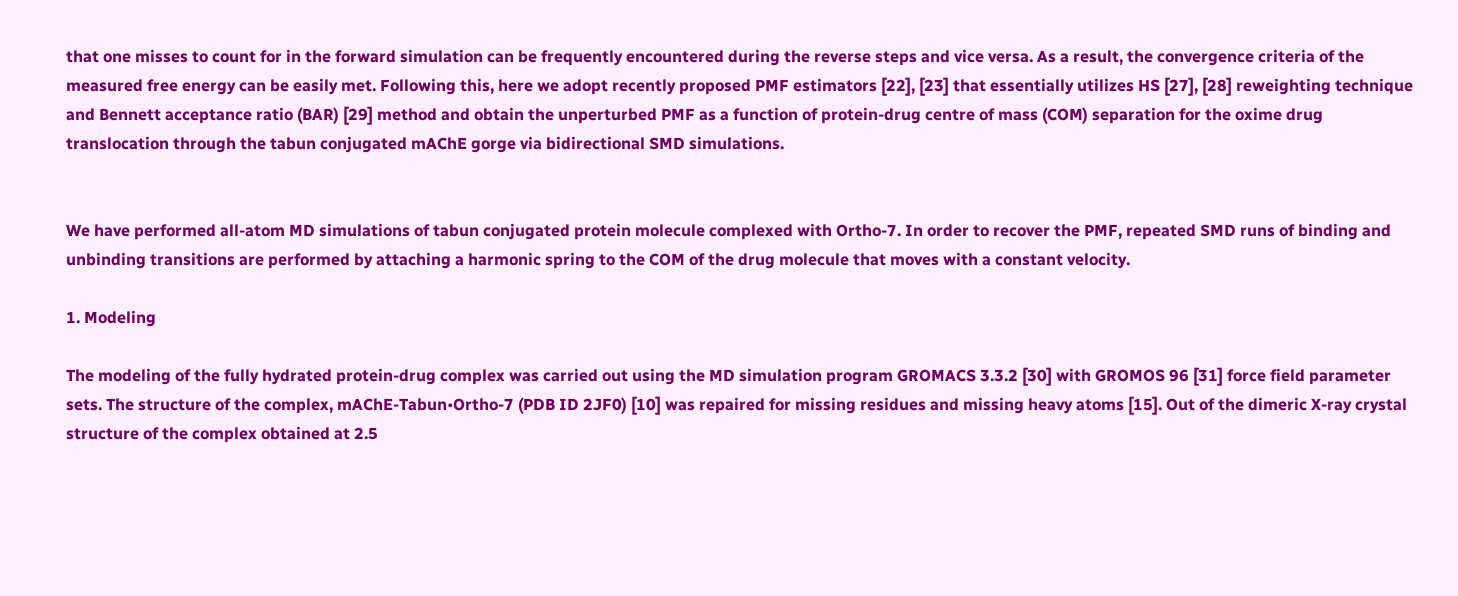that one misses to count for in the forward simulation can be frequently encountered during the reverse steps and vice versa. As a result, the convergence criteria of the measured free energy can be easily met. Following this, here we adopt recently proposed PMF estimators [22], [23] that essentially utilizes HS [27], [28] reweighting technique and Bennett acceptance ratio (BAR) [29] method and obtain the unperturbed PMF as a function of protein-drug centre of mass (COM) separation for the oxime drug translocation through the tabun conjugated mAChE gorge via bidirectional SMD simulations.


We have performed all-atom MD simulations of tabun conjugated protein molecule complexed with Ortho-7. In order to recover the PMF, repeated SMD runs of binding and unbinding transitions are performed by attaching a harmonic spring to the COM of the drug molecule that moves with a constant velocity.

1. Modeling

The modeling of the fully hydrated protein-drug complex was carried out using the MD simulation program GROMACS 3.3.2 [30] with GROMOS 96 [31] force field parameter sets. The structure of the complex, mAChE-Tabun•Ortho-7 (PDB ID 2JF0) [10] was repaired for missing residues and missing heavy atoms [15]. Out of the dimeric X-ray crystal structure of the complex obtained at 2.5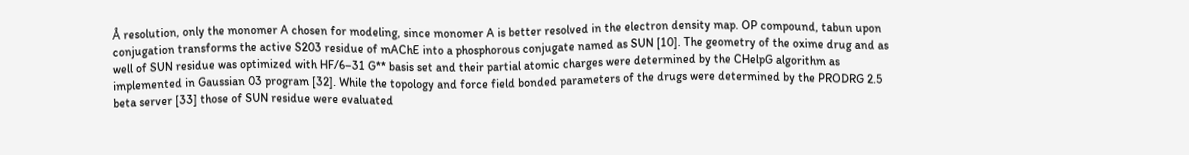Å resolution, only the monomer A chosen for modeling, since monomer A is better resolved in the electron density map. OP compound, tabun upon conjugation transforms the active S203 residue of mAChE into a phosphorous conjugate named as SUN [10]. The geometry of the oxime drug and as well of SUN residue was optimized with HF/6–31 G** basis set and their partial atomic charges were determined by the CHelpG algorithm as implemented in Gaussian 03 program [32]. While the topology and force field bonded parameters of the drugs were determined by the PRODRG 2.5 beta server [33] those of SUN residue were evaluated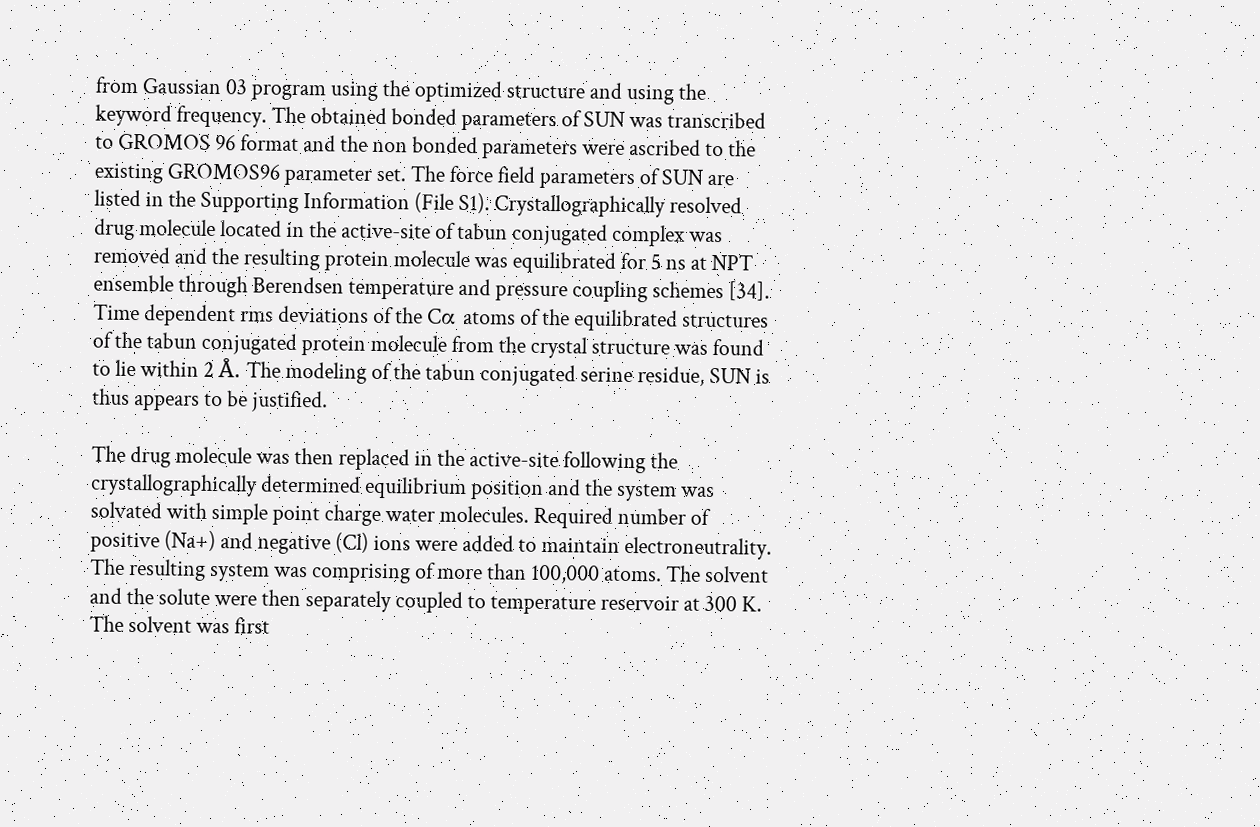from Gaussian 03 program using the optimized structure and using the keyword frequency. The obtained bonded parameters of SUN was transcribed to GROMOS 96 format and the non bonded parameters were ascribed to the existing GROMOS96 parameter set. The force field parameters of SUN are listed in the Supporting Information (File S1). Crystallographically resolved drug molecule located in the active-site of tabun conjugated complex was removed and the resulting protein molecule was equilibrated for 5 ns at NPT ensemble through Berendsen temperature and pressure coupling schemes [34]. Time dependent rms deviations of the Cα atoms of the equilibrated structures of the tabun conjugated protein molecule from the crystal structure was found to lie within 2 Å. The modeling of the tabun conjugated serine residue, SUN is thus appears to be justified.

The drug molecule was then replaced in the active-site following the crystallographically determined equilibrium position and the system was solvated with simple point charge water molecules. Required number of positive (Na+) and negative (Cl) ions were added to maintain electroneutrality. The resulting system was comprising of more than 100,000 atoms. The solvent and the solute were then separately coupled to temperature reservoir at 300 K. The solvent was first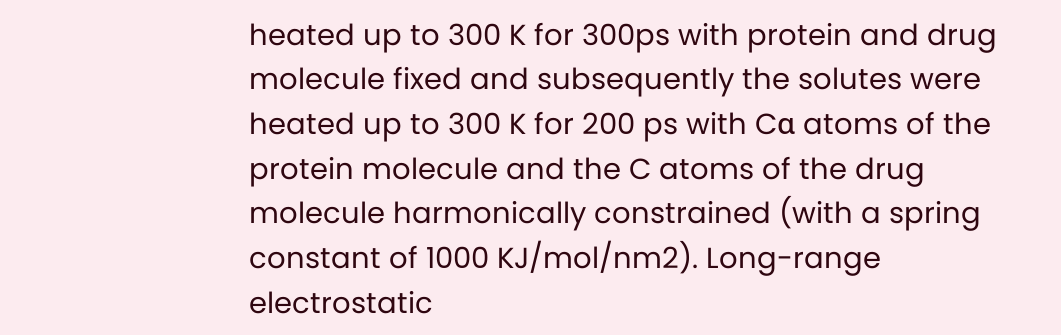heated up to 300 K for 300ps with protein and drug molecule fixed and subsequently the solutes were heated up to 300 K for 200 ps with Cα atoms of the protein molecule and the C atoms of the drug molecule harmonically constrained (with a spring constant of 1000 KJ/mol/nm2). Long-range electrostatic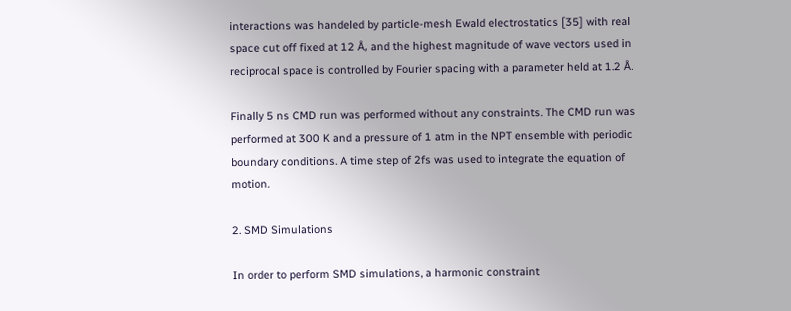interactions was handeled by particle-mesh Ewald electrostatics [35] with real space cut off fixed at 12 Å, and the highest magnitude of wave vectors used in reciprocal space is controlled by Fourier spacing with a parameter held at 1.2 Å.

Finally 5 ns CMD run was performed without any constraints. The CMD run was performed at 300 K and a pressure of 1 atm in the NPT ensemble with periodic boundary conditions. A time step of 2fs was used to integrate the equation of motion.

2. SMD Simulations

In order to perform SMD simulations, a harmonic constraint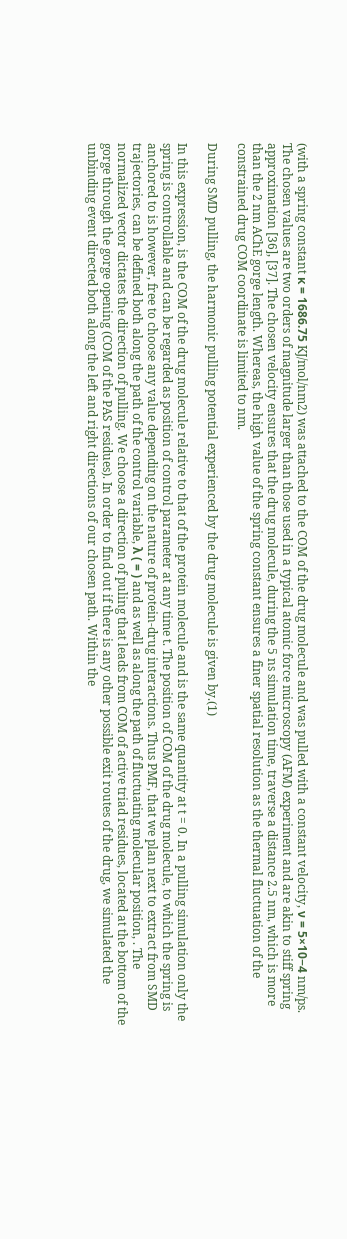(with a spring constant κ = 1686.75 KJ/mol/nm2) was attached to the COM of the drug molecule and was pulled with a constant velocity, ν = 5×10−4 nm/ps. The chosen values are two orders of magnitude larger than those used in a typical atomic force microscopy (AFM) experiment and are akin to stiff spring approximation [36], [37]. The chosen velocity ensures that the drug molecule, during the 5 ns simulation time, traverse a distance 2.5 nm, which is more than the 2 nm AChE gorge length. Whereas, the high value of the spring constant ensures a finer spatial resolution as the thermal fluctuation of the constrained drug COM coordinate is limited to nm.

During SMD pulling, the harmonic pulling potential experienced by the drug molecule is given by.(1)

In this expression, is the COM of the drug molecule relative to that of the protein molecule and is the same quantity at t = 0. In a pulling simulation only the spring is controllable and can be regarded as position of control parameter at any time t. The position of COM of the drug molecule, to which the spring is anchored to is however, free to choose any value depending on the nature of protein-drug interactions. Thus PMF, that we plan next to extract from SMD trajectories, can be defined both along the path of the control variable, λ ( = ) and as well as along the path of fluctuating molecular position, . The normalized vector dictates the direction of pulling. We choose a direction of puling that leads from COM of active triad residues, located at the bottom of the gorge through the gorge opening (COM of the PAS residues). In order to find out if there is any other possible exit routes of the drug, we simulated the unbinding event directed both along the left and right directions of our chosen path. Within the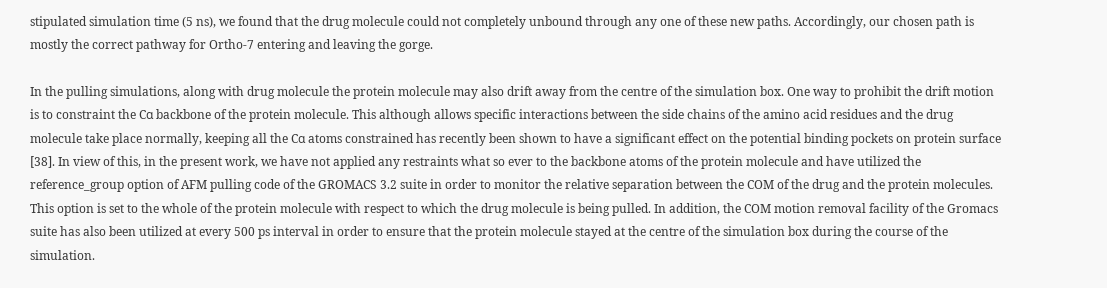stipulated simulation time (5 ns), we found that the drug molecule could not completely unbound through any one of these new paths. Accordingly, our chosen path is mostly the correct pathway for Ortho-7 entering and leaving the gorge.

In the pulling simulations, along with drug molecule the protein molecule may also drift away from the centre of the simulation box. One way to prohibit the drift motion is to constraint the Cα backbone of the protein molecule. This although allows specific interactions between the side chains of the amino acid residues and the drug molecule take place normally, keeping all the Cα atoms constrained has recently been shown to have a significant effect on the potential binding pockets on protein surface [38]. In view of this, in the present work, we have not applied any restraints what so ever to the backbone atoms of the protein molecule and have utilized the reference_group option of AFM pulling code of the GROMACS 3.2 suite in order to monitor the relative separation between the COM of the drug and the protein molecules. This option is set to the whole of the protein molecule with respect to which the drug molecule is being pulled. In addition, the COM motion removal facility of the Gromacs suite has also been utilized at every 500 ps interval in order to ensure that the protein molecule stayed at the centre of the simulation box during the course of the simulation.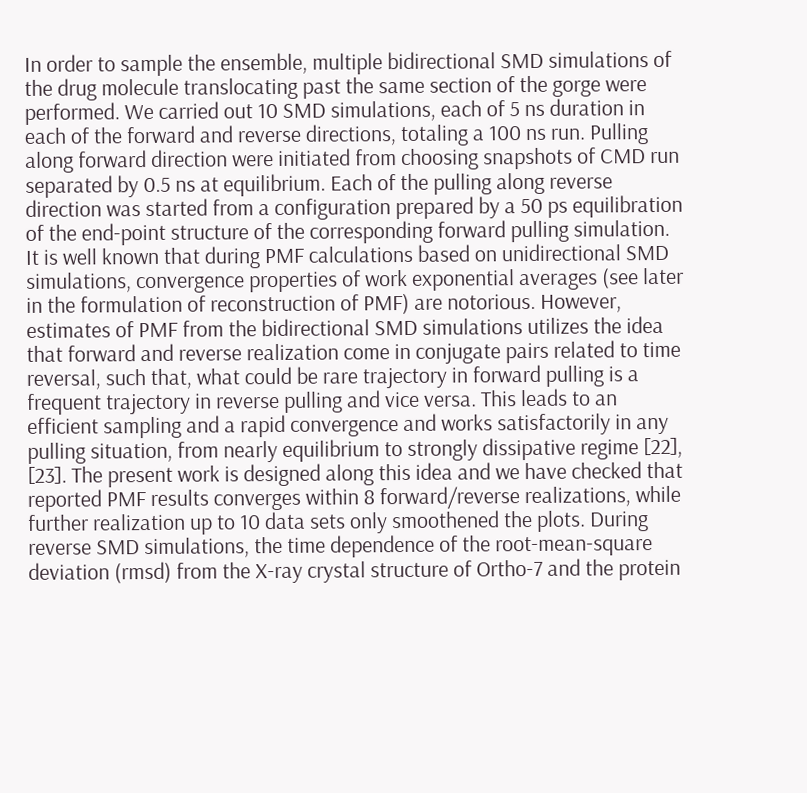In order to sample the ensemble, multiple bidirectional SMD simulations of the drug molecule translocating past the same section of the gorge were performed. We carried out 10 SMD simulations, each of 5 ns duration in each of the forward and reverse directions, totaling a 100 ns run. Pulling along forward direction were initiated from choosing snapshots of CMD run separated by 0.5 ns at equilibrium. Each of the pulling along reverse direction was started from a configuration prepared by a 50 ps equilibration of the end-point structure of the corresponding forward pulling simulation. It is well known that during PMF calculations based on unidirectional SMD simulations, convergence properties of work exponential averages (see later in the formulation of reconstruction of PMF) are notorious. However, estimates of PMF from the bidirectional SMD simulations utilizes the idea that forward and reverse realization come in conjugate pairs related to time reversal, such that, what could be rare trajectory in forward pulling is a frequent trajectory in reverse pulling and vice versa. This leads to an efficient sampling and a rapid convergence and works satisfactorily in any pulling situation, from nearly equilibrium to strongly dissipative regime [22], [23]. The present work is designed along this idea and we have checked that reported PMF results converges within 8 forward/reverse realizations, while further realization up to 10 data sets only smoothened the plots. During reverse SMD simulations, the time dependence of the root-mean-square deviation (rmsd) from the X-ray crystal structure of Ortho-7 and the protein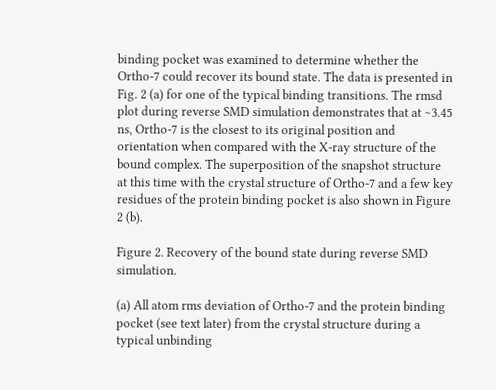binding pocket was examined to determine whether the Ortho-7 could recover its bound state. The data is presented in Fig. 2 (a) for one of the typical binding transitions. The rmsd plot during reverse SMD simulation demonstrates that at ∼3.45 ns, Ortho-7 is the closest to its original position and orientation when compared with the X-ray structure of the bound complex. The superposition of the snapshot structure at this time with the crystal structure of Ortho-7 and a few key residues of the protein binding pocket is also shown in Figure 2 (b).

Figure 2. Recovery of the bound state during reverse SMD simulation.

(a) All atom rms deviation of Ortho-7 and the protein binding pocket (see text later) from the crystal structure during a typical unbinding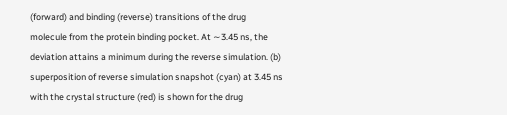(forward) and binding (reverse) transitions of the drug molecule from the protein binding pocket. At ∼3.45 ns, the deviation attains a minimum during the reverse simulation. (b) superposition of reverse simulation snapshot (cyan) at 3.45 ns with the crystal structure (red) is shown for the drug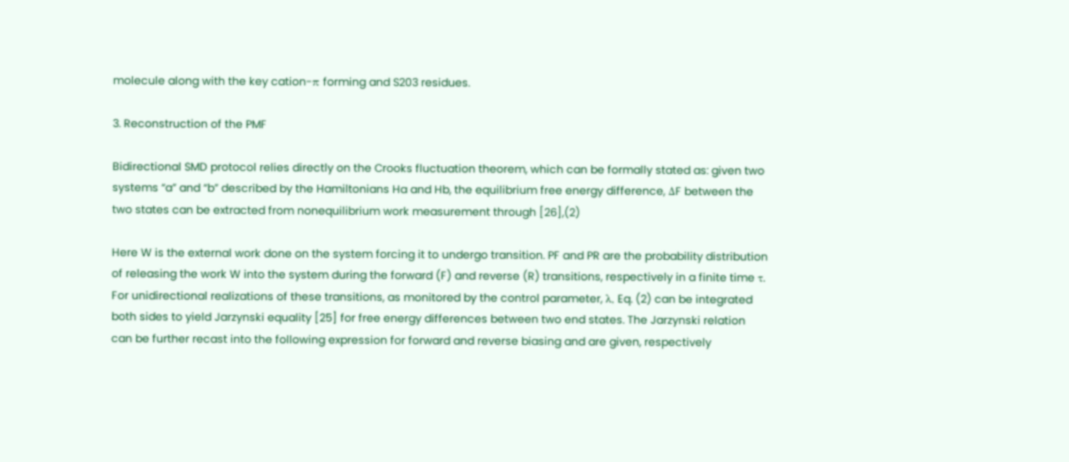molecule along with the key cation-π forming and S203 residues.

3. Reconstruction of the PMF

Bidirectional SMD protocol relies directly on the Crooks fluctuation theorem, which can be formally stated as: given two systems “a” and “b” described by the Hamiltonians Ha and Hb, the equilibrium free energy difference, ΔF between the two states can be extracted from nonequilibrium work measurement through [26],(2)

Here W is the external work done on the system forcing it to undergo transition. PF and PR are the probability distribution of releasing the work W into the system during the forward (F) and reverse (R) transitions, respectively in a finite time τ. For unidirectional realizations of these transitions, as monitored by the control parameter, λ, Eq. (2) can be integrated both sides to yield Jarzynski equality [25] for free energy differences between two end states. The Jarzynski relation can be further recast into the following expression for forward and reverse biasing and are given, respectively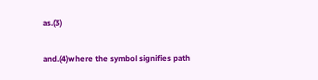as.(3)

and.(4)where the symbol signifies path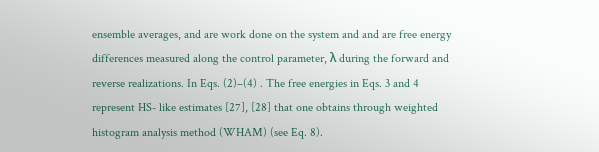ensemble averages, and are work done on the system and and are free energy differences measured along the control parameter, λ during the forward and reverse realizations. In Eqs. (2)–(4) . The free energies in Eqs. 3 and 4 represent HS- like estimates [27], [28] that one obtains through weighted histogram analysis method (WHAM) (see Eq. 8).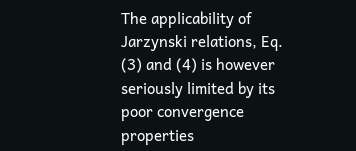The applicability of Jarzynski relations, Eq. (3) and (4) is however seriously limited by its poor convergence properties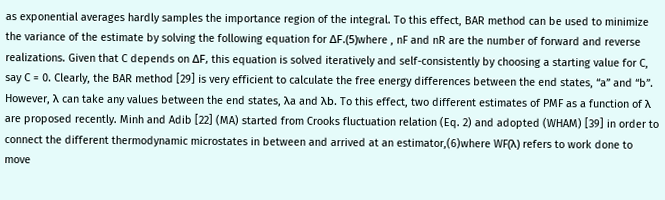as exponential averages hardly samples the importance region of the integral. To this effect, BAR method can be used to minimize the variance of the estimate by solving the following equation for ΔF.(5)where , nF and nR are the number of forward and reverse realizations. Given that C depends on ΔF, this equation is solved iteratively and self-consistently by choosing a starting value for C, say C = 0. Clearly, the BAR method [29] is very efficient to calculate the free energy differences between the end states, “a” and “b”. However, λ can take any values between the end states, λa and λb. To this effect, two different estimates of PMF as a function of λ are proposed recently. Minh and Adib [22] (MA) started from Crooks fluctuation relation (Eq. 2) and adopted (WHAM) [39] in order to connect the different thermodynamic microstates in between and arrived at an estimator,(6)where WF(λ) refers to work done to move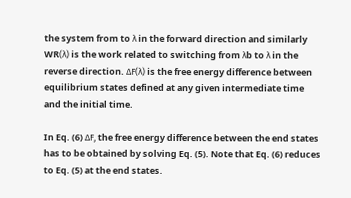the system from to λ in the forward direction and similarly WR(λ) is the work related to switching from λb to λ in the reverse direction. ΔF(λ) is the free energy difference between equilibrium states defined at any given intermediate time and the initial time.

In Eq. (6) ΔF, the free energy difference between the end states has to be obtained by solving Eq. (5). Note that Eq. (6) reduces to Eq. (5) at the end states.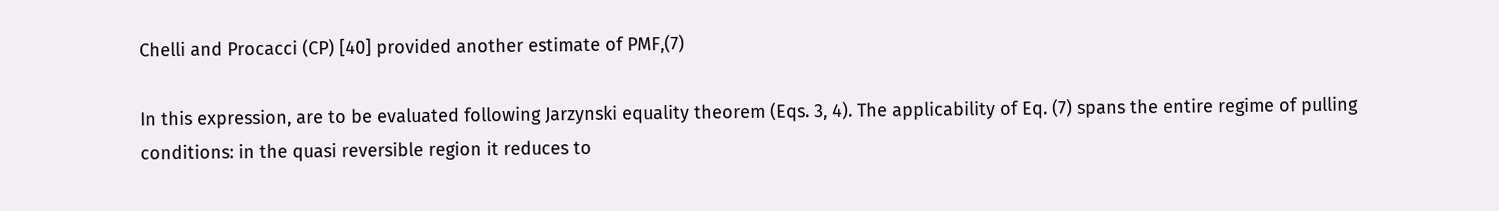Chelli and Procacci (CP) [40] provided another estimate of PMF,(7)

In this expression, are to be evaluated following Jarzynski equality theorem (Eqs. 3, 4). The applicability of Eq. (7) spans the entire regime of pulling conditions: in the quasi reversible region it reduces to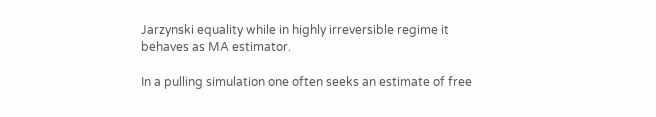Jarzynski equality while in highly irreversible regime it behaves as MA estimator.

In a pulling simulation one often seeks an estimate of free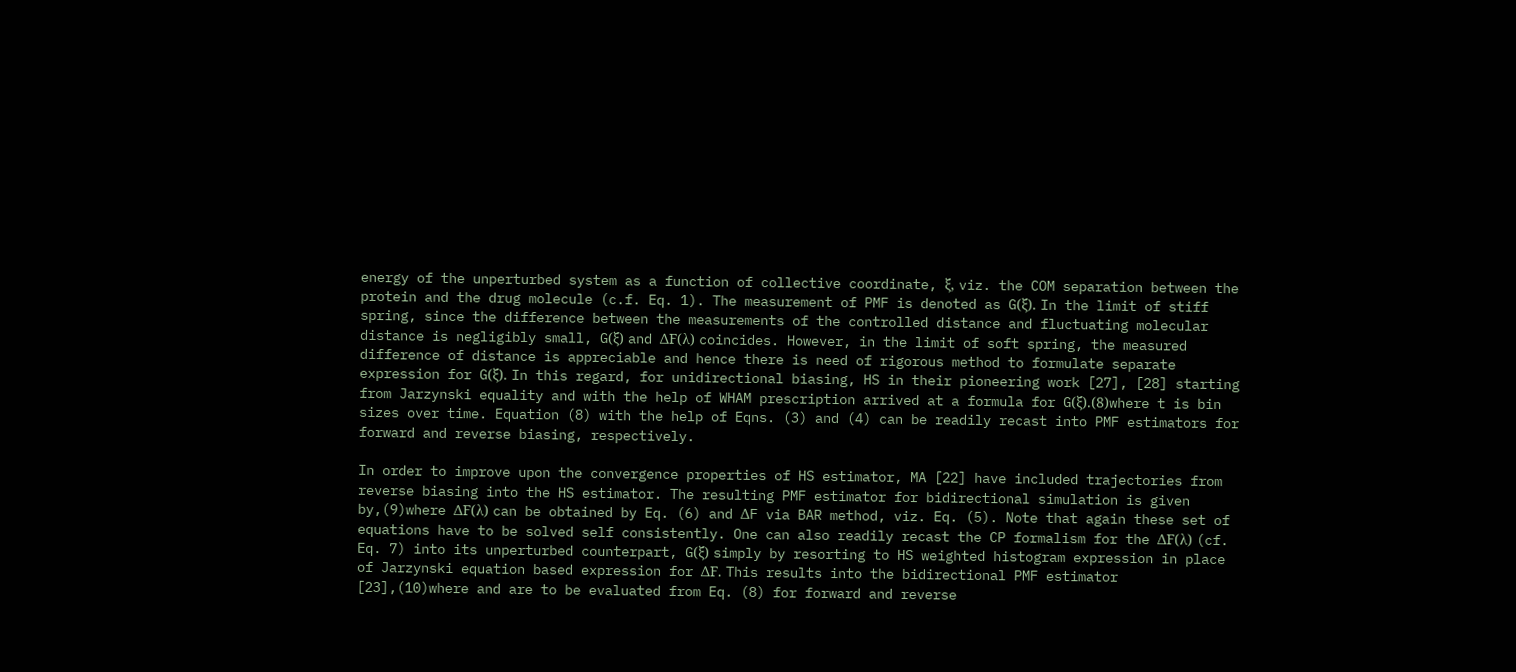energy of the unperturbed system as a function of collective coordinate, ξ, viz. the COM separation between the protein and the drug molecule (c.f. Eq. 1). The measurement of PMF is denoted as G(ξ). In the limit of stiff spring, since the difference between the measurements of the controlled distance and fluctuating molecular distance is negligibly small, G(ξ) and ΔF(λ) coincides. However, in the limit of soft spring, the measured difference of distance is appreciable and hence there is need of rigorous method to formulate separate expression for G(ξ). In this regard, for unidirectional biasing, HS in their pioneering work [27], [28] starting from Jarzynski equality and with the help of WHAM prescription arrived at a formula for G(ξ).(8)where t is bin sizes over time. Equation (8) with the help of Eqns. (3) and (4) can be readily recast into PMF estimators for forward and reverse biasing, respectively.

In order to improve upon the convergence properties of HS estimator, MA [22] have included trajectories from reverse biasing into the HS estimator. The resulting PMF estimator for bidirectional simulation is given by,(9)where ΔF(λ) can be obtained by Eq. (6) and ΔF via BAR method, viz. Eq. (5). Note that again these set of equations have to be solved self consistently. One can also readily recast the CP formalism for the ΔF(λ) (cf. Eq. 7) into its unperturbed counterpart, G(ξ) simply by resorting to HS weighted histogram expression in place of Jarzynski equation based expression for ΔF. This results into the bidirectional PMF estimator [23],(10)where and are to be evaluated from Eq. (8) for forward and reverse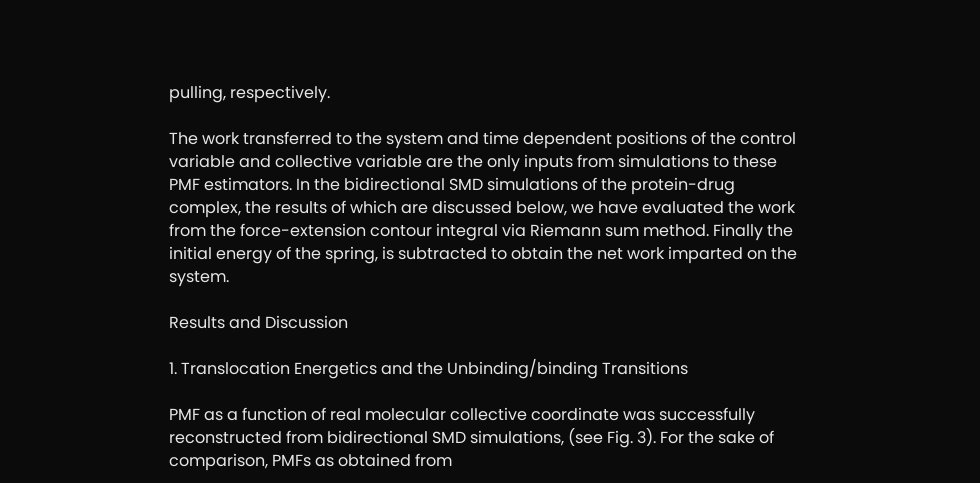pulling, respectively.

The work transferred to the system and time dependent positions of the control variable and collective variable are the only inputs from simulations to these PMF estimators. In the bidirectional SMD simulations of the protein-drug complex, the results of which are discussed below, we have evaluated the work from the force-extension contour integral via Riemann sum method. Finally the initial energy of the spring, is subtracted to obtain the net work imparted on the system.

Results and Discussion

1. Translocation Energetics and the Unbinding/binding Transitions

PMF as a function of real molecular collective coordinate was successfully reconstructed from bidirectional SMD simulations, (see Fig. 3). For the sake of comparison, PMFs as obtained from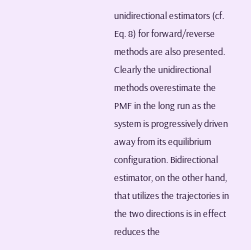unidirectional estimators (cf. Eq. 8) for forward/reverse methods are also presented. Clearly the unidirectional methods overestimate the PMF in the long run as the system is progressively driven away from its equilibrium configuration. Bidirectional estimator, on the other hand, that utilizes the trajectories in the two directions is in effect reduces the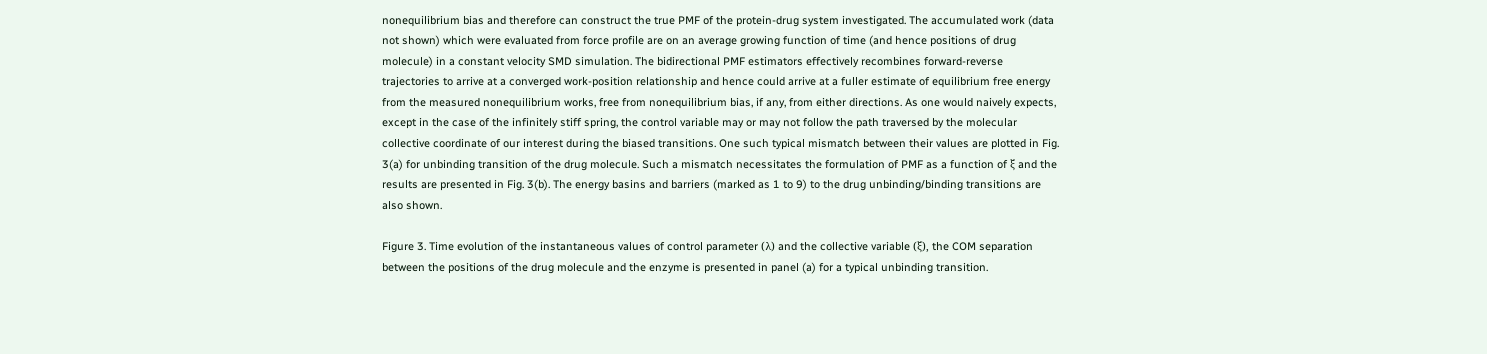nonequilibrium bias and therefore can construct the true PMF of the protein-drug system investigated. The accumulated work (data not shown) which were evaluated from force profile are on an average growing function of time (and hence positions of drug molecule) in a constant velocity SMD simulation. The bidirectional PMF estimators effectively recombines forward-reverse trajectories to arrive at a converged work-position relationship and hence could arrive at a fuller estimate of equilibrium free energy from the measured nonequilibrium works, free from nonequilibrium bias, if any, from either directions. As one would naively expects, except in the case of the infinitely stiff spring, the control variable may or may not follow the path traversed by the molecular collective coordinate of our interest during the biased transitions. One such typical mismatch between their values are plotted in Fig. 3(a) for unbinding transition of the drug molecule. Such a mismatch necessitates the formulation of PMF as a function of ξ and the results are presented in Fig. 3(b). The energy basins and barriers (marked as 1 to 9) to the drug unbinding/binding transitions are also shown.

Figure 3. Time evolution of the instantaneous values of control parameter (λ) and the collective variable (ξ), the COM separation between the positions of the drug molecule and the enzyme is presented in panel (a) for a typical unbinding transition.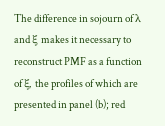The difference in sojourn of λ and ξ makes it necessary to reconstruct PMF as a function of ξ, the profiles of which are presented in panel (b); red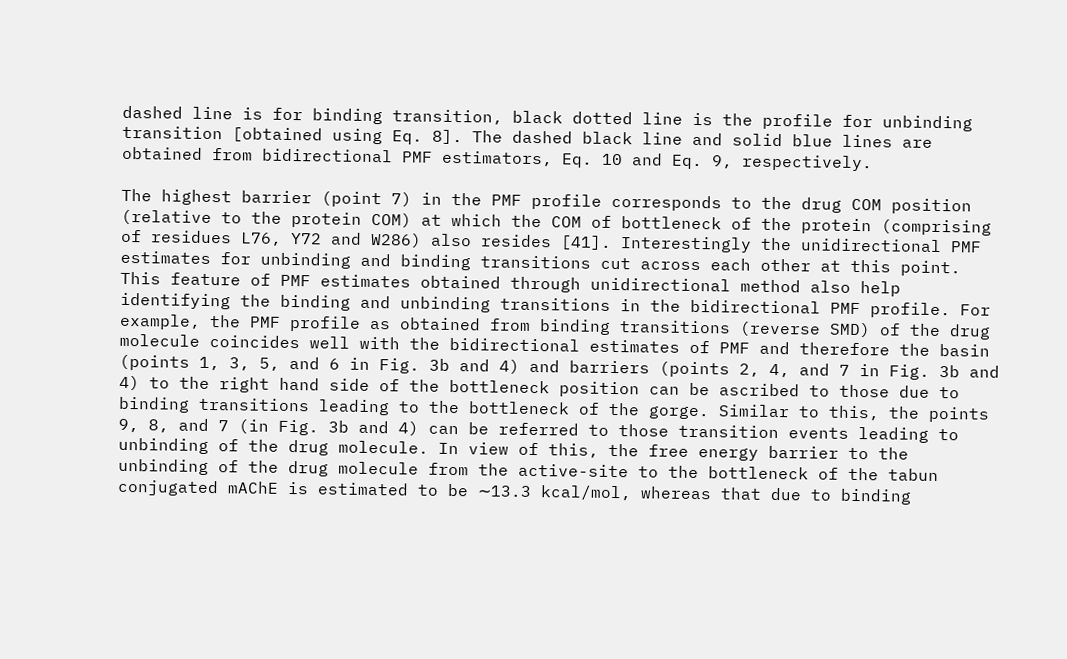dashed line is for binding transition, black dotted line is the profile for unbinding transition [obtained using Eq. 8]. The dashed black line and solid blue lines are obtained from bidirectional PMF estimators, Eq. 10 and Eq. 9, respectively.

The highest barrier (point 7) in the PMF profile corresponds to the drug COM position (relative to the protein COM) at which the COM of bottleneck of the protein (comprising of residues L76, Y72 and W286) also resides [41]. Interestingly the unidirectional PMF estimates for unbinding and binding transitions cut across each other at this point. This feature of PMF estimates obtained through unidirectional method also help identifying the binding and unbinding transitions in the bidirectional PMF profile. For example, the PMF profile as obtained from binding transitions (reverse SMD) of the drug molecule coincides well with the bidirectional estimates of PMF and therefore the basin (points 1, 3, 5, and 6 in Fig. 3b and 4) and barriers (points 2, 4, and 7 in Fig. 3b and 4) to the right hand side of the bottleneck position can be ascribed to those due to binding transitions leading to the bottleneck of the gorge. Similar to this, the points 9, 8, and 7 (in Fig. 3b and 4) can be referred to those transition events leading to unbinding of the drug molecule. In view of this, the free energy barrier to the unbinding of the drug molecule from the active-site to the bottleneck of the tabun conjugated mAChE is estimated to be ∼13.3 kcal/mol, whereas that due to binding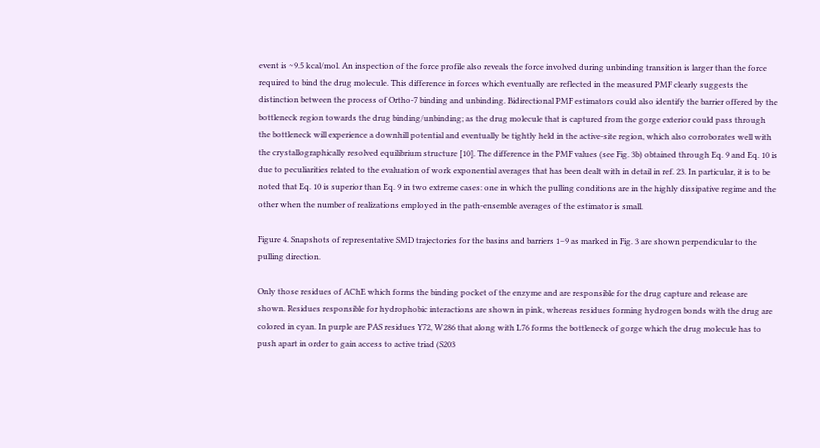event is ∼9.5 kcal/mol. An inspection of the force profile also reveals the force involved during unbinding transition is larger than the force required to bind the drug molecule. This difference in forces which eventually are reflected in the measured PMF clearly suggests the distinction between the process of Ortho-7 binding and unbinding. Bidirectional PMF estimators could also identify the barrier offered by the bottleneck region towards the drug binding/unbinding; as the drug molecule that is captured from the gorge exterior could pass through the bottleneck will experience a downhill potential and eventually be tightly held in the active-site region, which also corroborates well with the crystallographically resolved equilibrium structure [10]. The difference in the PMF values (see Fig. 3b) obtained through Eq. 9 and Eq. 10 is due to peculiarities related to the evaluation of work exponential averages that has been dealt with in detail in ref. 23. In particular, it is to be noted that Eq. 10 is superior than Eq. 9 in two extreme cases: one in which the pulling conditions are in the highly dissipative regime and the other when the number of realizations employed in the path-ensemble averages of the estimator is small.

Figure 4. Snapshots of representative SMD trajectories for the basins and barriers 1–9 as marked in Fig. 3 are shown perpendicular to the pulling direction.

Only those residues of AChE which forms the binding pocket of the enzyme and are responsible for the drug capture and release are shown. Residues responsible for hydrophobic interactions are shown in pink, whereas residues forming hydrogen bonds with the drug are colored in cyan. In purple are PAS residues Y72, W286 that along with L76 forms the bottleneck of gorge which the drug molecule has to push apart in order to gain access to active triad (S203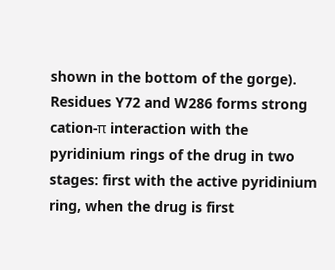shown in the bottom of the gorge). Residues Y72 and W286 forms strong cation-π interaction with the pyridinium rings of the drug in two stages: first with the active pyridinium ring, when the drug is first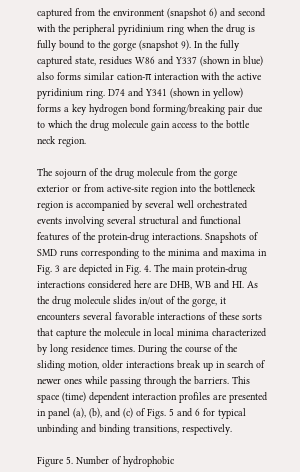captured from the environment (snapshot 6) and second with the peripheral pyridinium ring when the drug is fully bound to the gorge (snapshot 9). In the fully captured state, residues W86 and Y337 (shown in blue) also forms similar cation-π interaction with the active pyridinium ring. D74 and Y341 (shown in yellow) forms a key hydrogen bond forming/breaking pair due to which the drug molecule gain access to the bottle neck region.

The sojourn of the drug molecule from the gorge exterior or from active-site region into the bottleneck region is accompanied by several well orchestrated events involving several structural and functional features of the protein-drug interactions. Snapshots of SMD runs corresponding to the minima and maxima in Fig. 3 are depicted in Fig. 4. The main protein-drug interactions considered here are DHB, WB and HI. As the drug molecule slides in/out of the gorge, it encounters several favorable interactions of these sorts that capture the molecule in local minima characterized by long residence times. During the course of the sliding motion, older interactions break up in search of newer ones while passing through the barriers. This space (time) dependent interaction profiles are presented in panel (a), (b), and (c) of Figs. 5 and 6 for typical unbinding and binding transitions, respectively.

Figure 5. Number of hydrophobic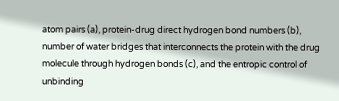atom pairs (a), protein-drug direct hydrogen bond numbers (b), number of water bridges that interconnects the protein with the drug molecule through hydrogen bonds (c), and the entropic control of unbinding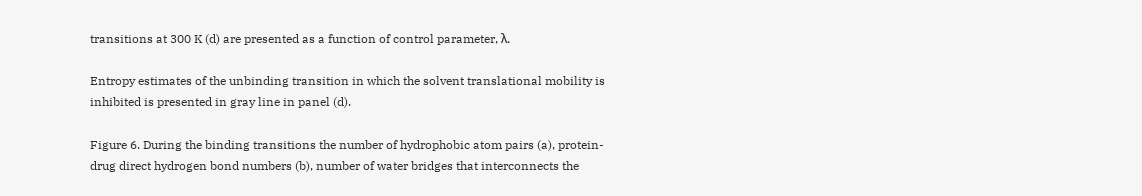transitions at 300 K (d) are presented as a function of control parameter, λ.

Entropy estimates of the unbinding transition in which the solvent translational mobility is inhibited is presented in gray line in panel (d).

Figure 6. During the binding transitions the number of hydrophobic atom pairs (a), protein-drug direct hydrogen bond numbers (b), number of water bridges that interconnects the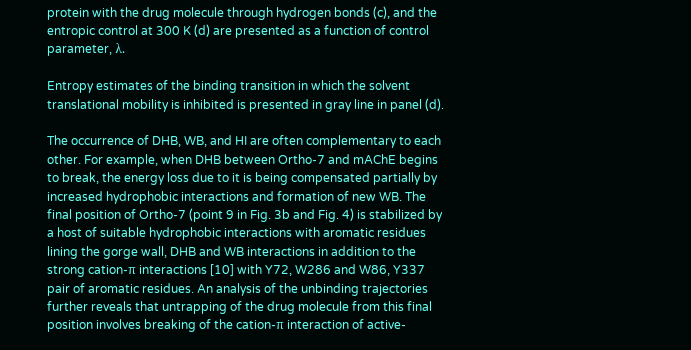protein with the drug molecule through hydrogen bonds (c), and the entropic control at 300 K (d) are presented as a function of control parameter, λ.

Entropy estimates of the binding transition in which the solvent translational mobility is inhibited is presented in gray line in panel (d).

The occurrence of DHB, WB, and HI are often complementary to each other. For example, when DHB between Ortho-7 and mAChE begins to break, the energy loss due to it is being compensated partially by increased hydrophobic interactions and formation of new WB. The final position of Ortho-7 (point 9 in Fig. 3b and Fig. 4) is stabilized by a host of suitable hydrophobic interactions with aromatic residues lining the gorge wall, DHB and WB interactions in addition to the strong cation-π interactions [10] with Y72, W286 and W86, Y337 pair of aromatic residues. An analysis of the unbinding trajectories further reveals that untrapping of the drug molecule from this final position involves breaking of the cation-π interaction of active-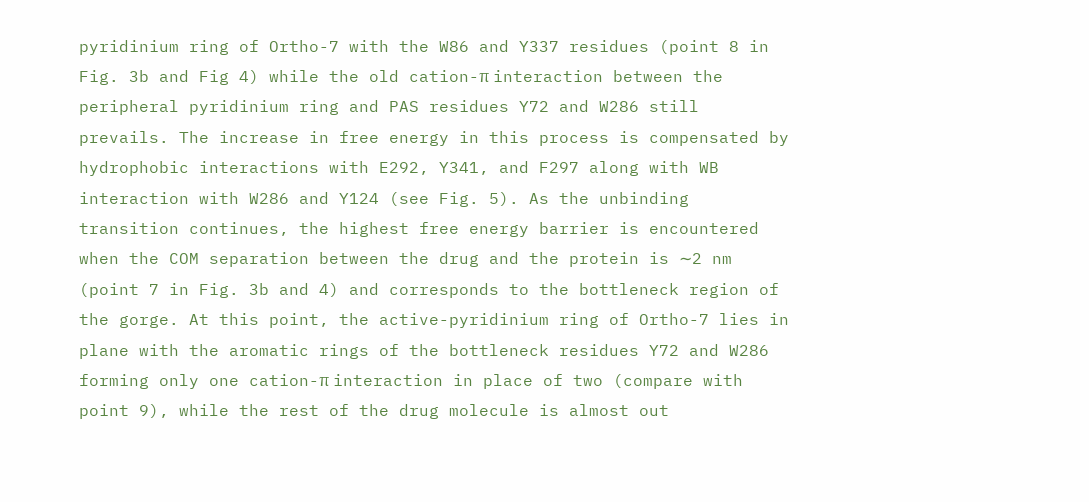pyridinium ring of Ortho-7 with the W86 and Y337 residues (point 8 in Fig. 3b and Fig 4) while the old cation-π interaction between the peripheral pyridinium ring and PAS residues Y72 and W286 still prevails. The increase in free energy in this process is compensated by hydrophobic interactions with E292, Y341, and F297 along with WB interaction with W286 and Y124 (see Fig. 5). As the unbinding transition continues, the highest free energy barrier is encountered when the COM separation between the drug and the protein is ∼2 nm (point 7 in Fig. 3b and 4) and corresponds to the bottleneck region of the gorge. At this point, the active-pyridinium ring of Ortho-7 lies in plane with the aromatic rings of the bottleneck residues Y72 and W286 forming only one cation-π interaction in place of two (compare with point 9), while the rest of the drug molecule is almost out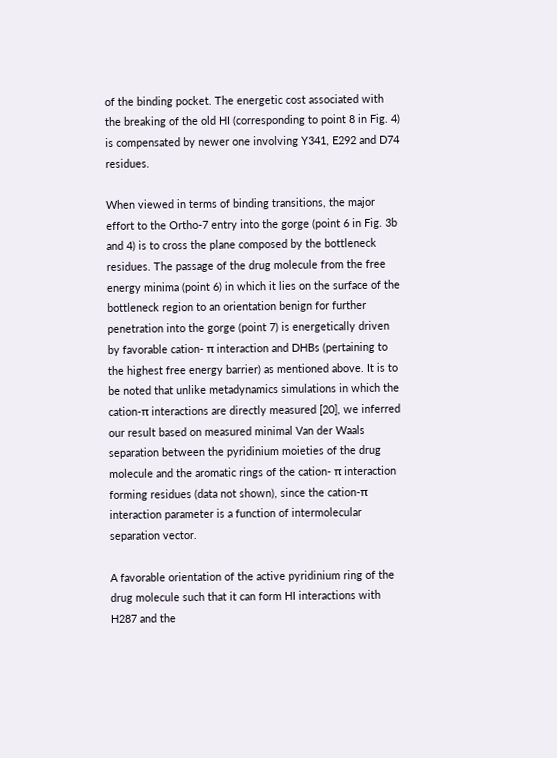of the binding pocket. The energetic cost associated with the breaking of the old HI (corresponding to point 8 in Fig. 4) is compensated by newer one involving Y341, E292 and D74 residues.

When viewed in terms of binding transitions, the major effort to the Ortho-7 entry into the gorge (point 6 in Fig. 3b and 4) is to cross the plane composed by the bottleneck residues. The passage of the drug molecule from the free energy minima (point 6) in which it lies on the surface of the bottleneck region to an orientation benign for further penetration into the gorge (point 7) is energetically driven by favorable cation- π interaction and DHBs (pertaining to the highest free energy barrier) as mentioned above. It is to be noted that unlike metadynamics simulations in which the cation-π interactions are directly measured [20], we inferred our result based on measured minimal Van der Waals separation between the pyridinium moieties of the drug molecule and the aromatic rings of the cation- π interaction forming residues (data not shown), since the cation-π interaction parameter is a function of intermolecular separation vector.

A favorable orientation of the active pyridinium ring of the drug molecule such that it can form HI interactions with H287 and the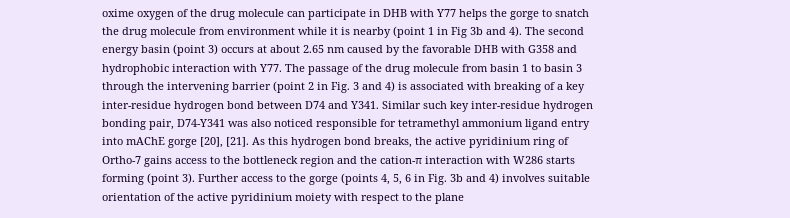oxime oxygen of the drug molecule can participate in DHB with Y77 helps the gorge to snatch the drug molecule from environment while it is nearby (point 1 in Fig 3b and 4). The second energy basin (point 3) occurs at about 2.65 nm caused by the favorable DHB with G358 and hydrophobic interaction with Y77. The passage of the drug molecule from basin 1 to basin 3 through the intervening barrier (point 2 in Fig. 3 and 4) is associated with breaking of a key inter-residue hydrogen bond between D74 and Y341. Similar such key inter-residue hydrogen bonding pair, D74-Y341 was also noticed responsible for tetramethyl ammonium ligand entry into mAChE gorge [20], [21]. As this hydrogen bond breaks, the active pyridinium ring of Ortho-7 gains access to the bottleneck region and the cation-π interaction with W286 starts forming (point 3). Further access to the gorge (points 4, 5, 6 in Fig. 3b and 4) involves suitable orientation of the active pyridinium moiety with respect to the plane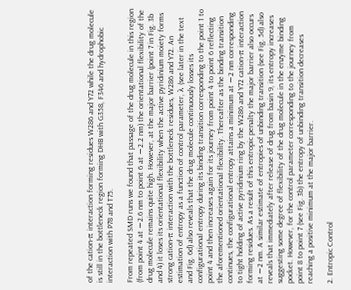of the cation-π interaction forming residues W286 and Y72 while the drug molecule is still in the bottleneck region forming DHB with G358, F346 and hydrophobic interaction with P78 and T75.

From repeated SMD runs we found that passage of the drug molecule in this region (from point 4 at ∼2.6 nm to point 6 at ∼2.2 nm) the orientational flexibility of the drug molecule remains quite high. However, at the major barrier (point 7 in Fig. 3b and 4) it loses its orientational flexibility when the active pyridinium moiety forms strong cation-π interaction with the bottleneck residues, W286 and Y72. An estimation of entropy as a function of control parameter, λ (see later in the text and Fig. 6d) also reveals that the drug molecule continuously losses its configurational entropy during its binding transition corresponding to the point 1 to point 4 and then increases again for its journey from point 4 to point 6 reflecting the aforementioned orientational flexibility. Thereafter as the binding transition continues, the configurational entropy attains a minimum at ∼2 nm corresponding to tight holding of active pyridinium ring by the W286 and Y72 cation-π interaction forming residues. As a result of this entropic penalty the major barrier also occurs at ∼2 nm. A similar estimate of entropies of unbinding transition (see Fig. 5d) also reveals that immediately after release of drug from basin 9, its entropy increases suggesting some degree of flexibility of the drug molecule in the enzyme binding pocket. However, for the control parameter corresponding to the journey from point 8 to point 7 (see Fig. 3b) the entropy of unbinding transition decreases reaching a positive minimum at the major barrier.

2. Entropic Control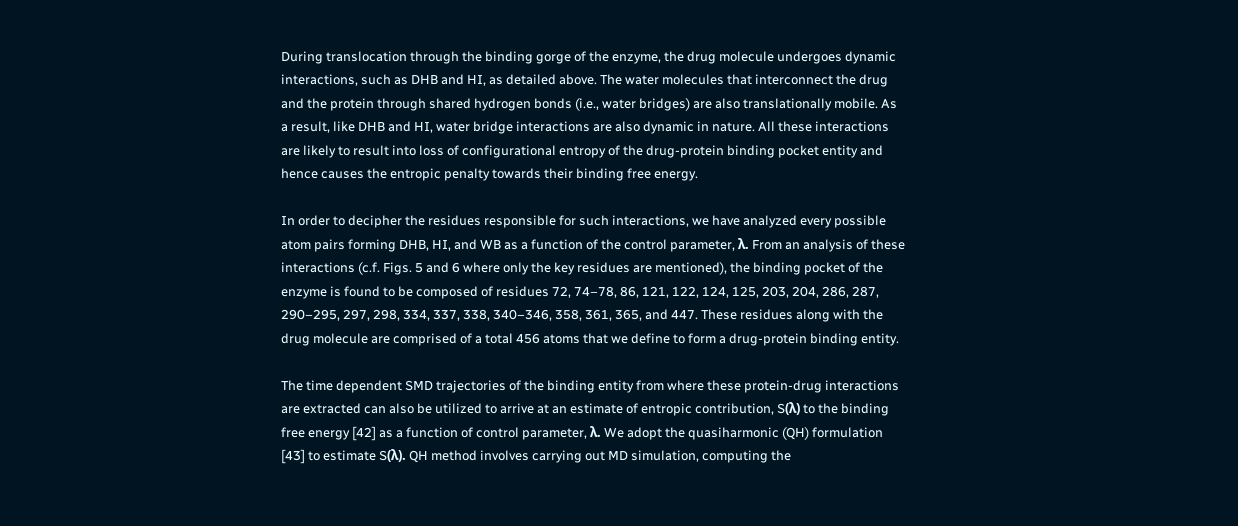During translocation through the binding gorge of the enzyme, the drug molecule undergoes dynamic interactions, such as DHB and HI, as detailed above. The water molecules that interconnect the drug and the protein through shared hydrogen bonds (i.e., water bridges) are also translationally mobile. As a result, like DHB and HI, water bridge interactions are also dynamic in nature. All these interactions are likely to result into loss of configurational entropy of the drug-protein binding pocket entity and hence causes the entropic penalty towards their binding free energy.

In order to decipher the residues responsible for such interactions, we have analyzed every possible atom pairs forming DHB, HI, and WB as a function of the control parameter, λ. From an analysis of these interactions (c.f. Figs. 5 and 6 where only the key residues are mentioned), the binding pocket of the enzyme is found to be composed of residues 72, 74–78, 86, 121, 122, 124, 125, 203, 204, 286, 287, 290–295, 297, 298, 334, 337, 338, 340–346, 358, 361, 365, and 447. These residues along with the drug molecule are comprised of a total 456 atoms that we define to form a drug-protein binding entity.

The time dependent SMD trajectories of the binding entity from where these protein-drug interactions are extracted can also be utilized to arrive at an estimate of entropic contribution, S(λ) to the binding free energy [42] as a function of control parameter, λ. We adopt the quasiharmonic (QH) formulation [43] to estimate S(λ). QH method involves carrying out MD simulation, computing the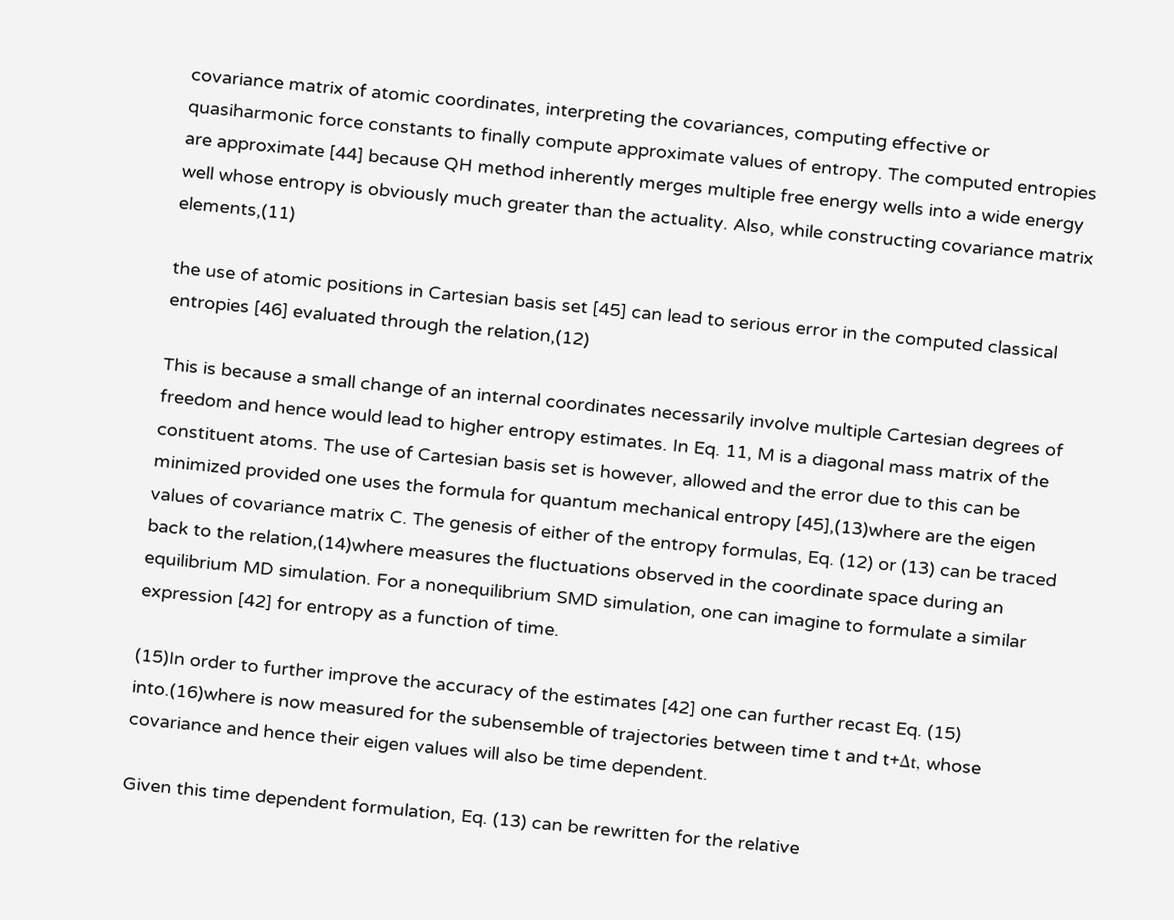covariance matrix of atomic coordinates, interpreting the covariances, computing effective or quasiharmonic force constants to finally compute approximate values of entropy. The computed entropies are approximate [44] because QH method inherently merges multiple free energy wells into a wide energy well whose entropy is obviously much greater than the actuality. Also, while constructing covariance matrix elements,(11)

the use of atomic positions in Cartesian basis set [45] can lead to serious error in the computed classical entropies [46] evaluated through the relation,(12)

This is because a small change of an internal coordinates necessarily involve multiple Cartesian degrees of freedom and hence would lead to higher entropy estimates. In Eq. 11, M is a diagonal mass matrix of the constituent atoms. The use of Cartesian basis set is however, allowed and the error due to this can be minimized provided one uses the formula for quantum mechanical entropy [45],(13)where are the eigen values of covariance matrix C. The genesis of either of the entropy formulas, Eq. (12) or (13) can be traced back to the relation,(14)where measures the fluctuations observed in the coordinate space during an equilibrium MD simulation. For a nonequilibrium SMD simulation, one can imagine to formulate a similar expression [42] for entropy as a function of time.

(15)In order to further improve the accuracy of the estimates [42] one can further recast Eq. (15) into.(16)where is now measured for the subensemble of trajectories between time t and t+Δt, whose covariance and hence their eigen values will also be time dependent.

Given this time dependent formulation, Eq. (13) can be rewritten for the relative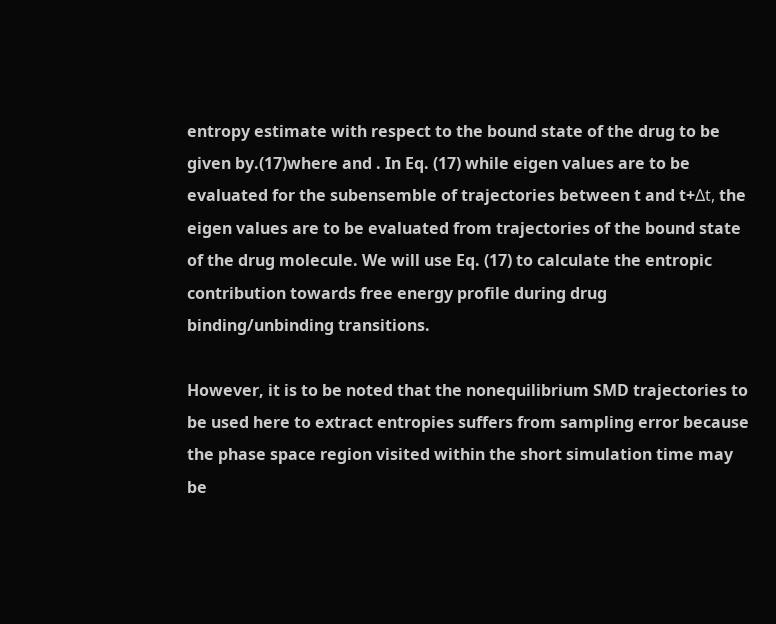entropy estimate with respect to the bound state of the drug to be given by.(17)where and . In Eq. (17) while eigen values are to be evaluated for the subensemble of trajectories between t and t+Δt, the eigen values are to be evaluated from trajectories of the bound state of the drug molecule. We will use Eq. (17) to calculate the entropic contribution towards free energy profile during drug binding/unbinding transitions.

However, it is to be noted that the nonequilibrium SMD trajectories to be used here to extract entropies suffers from sampling error because the phase space region visited within the short simulation time may be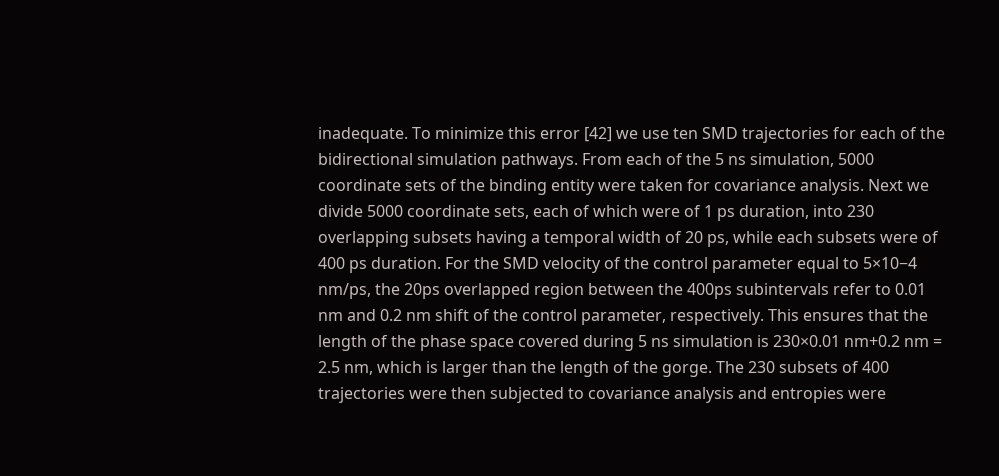inadequate. To minimize this error [42] we use ten SMD trajectories for each of the bidirectional simulation pathways. From each of the 5 ns simulation, 5000 coordinate sets of the binding entity were taken for covariance analysis. Next we divide 5000 coordinate sets, each of which were of 1 ps duration, into 230 overlapping subsets having a temporal width of 20 ps, while each subsets were of 400 ps duration. For the SMD velocity of the control parameter equal to 5×10−4 nm/ps, the 20ps overlapped region between the 400ps subintervals refer to 0.01 nm and 0.2 nm shift of the control parameter, respectively. This ensures that the length of the phase space covered during 5 ns simulation is 230×0.01 nm+0.2 nm = 2.5 nm, which is larger than the length of the gorge. The 230 subsets of 400 trajectories were then subjected to covariance analysis and entropies were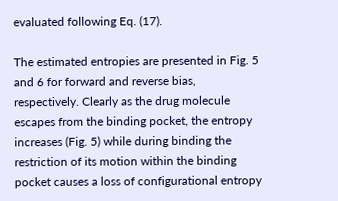evaluated following Eq. (17).

The estimated entropies are presented in Fig. 5 and 6 for forward and reverse bias, respectively. Clearly as the drug molecule escapes from the binding pocket, the entropy increases (Fig. 5) while during binding the restriction of its motion within the binding pocket causes a loss of configurational entropy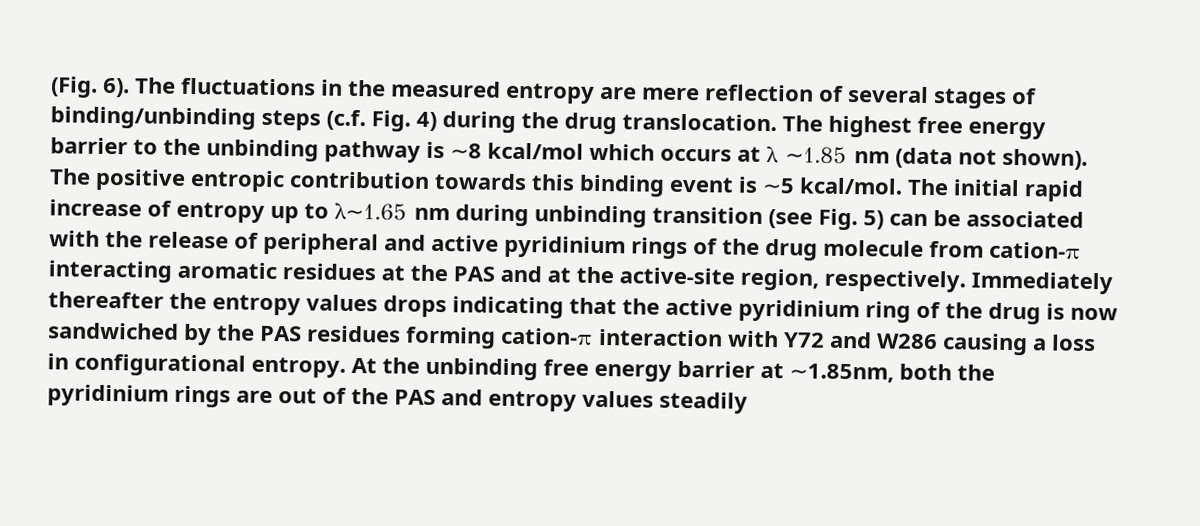(Fig. 6). The fluctuations in the measured entropy are mere reflection of several stages of binding/unbinding steps (c.f. Fig. 4) during the drug translocation. The highest free energy barrier to the unbinding pathway is ∼8 kcal/mol which occurs at λ ∼1.85 nm (data not shown). The positive entropic contribution towards this binding event is ∼5 kcal/mol. The initial rapid increase of entropy up to λ∼1.65 nm during unbinding transition (see Fig. 5) can be associated with the release of peripheral and active pyridinium rings of the drug molecule from cation-π interacting aromatic residues at the PAS and at the active-site region, respectively. Immediately thereafter the entropy values drops indicating that the active pyridinium ring of the drug is now sandwiched by the PAS residues forming cation-π interaction with Y72 and W286 causing a loss in configurational entropy. At the unbinding free energy barrier at ∼1.85nm, both the pyridinium rings are out of the PAS and entropy values steadily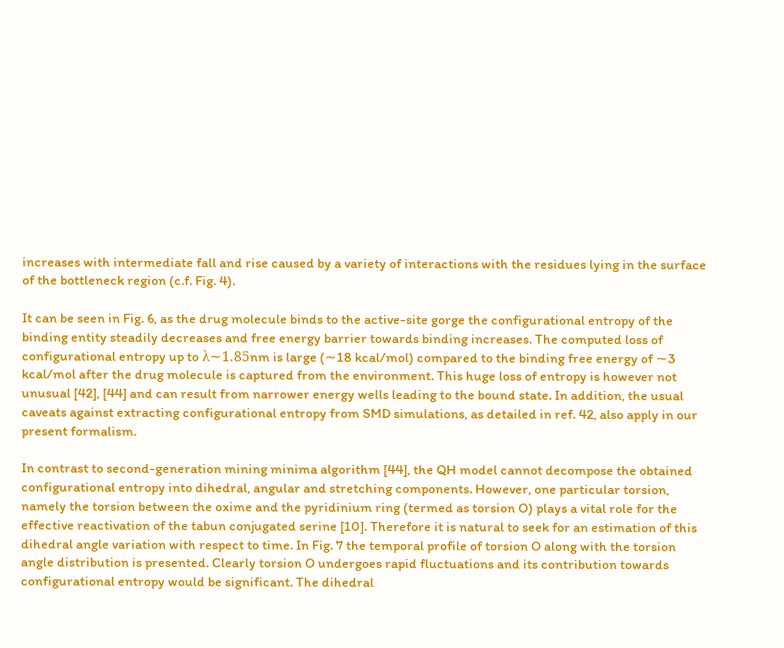increases with intermediate fall and rise caused by a variety of interactions with the residues lying in the surface of the bottleneck region (c.f. Fig. 4).

It can be seen in Fig. 6, as the drug molecule binds to the active-site gorge the configurational entropy of the binding entity steadily decreases and free energy barrier towards binding increases. The computed loss of configurational entropy up to λ∼1.85nm is large (∼18 kcal/mol) compared to the binding free energy of ∼3 kcal/mol after the drug molecule is captured from the environment. This huge loss of entropy is however not unusual [42], [44] and can result from narrower energy wells leading to the bound state. In addition, the usual caveats against extracting configurational entropy from SMD simulations, as detailed in ref. 42, also apply in our present formalism.

In contrast to second-generation mining minima algorithm [44], the QH model cannot decompose the obtained configurational entropy into dihedral, angular and stretching components. However, one particular torsion, namely the torsion between the oxime and the pyridinium ring (termed as torsion O) plays a vital role for the effective reactivation of the tabun conjugated serine [10]. Therefore it is natural to seek for an estimation of this dihedral angle variation with respect to time. In Fig. 7 the temporal profile of torsion O along with the torsion angle distribution is presented. Clearly torsion O undergoes rapid fluctuations and its contribution towards configurational entropy would be significant. The dihedral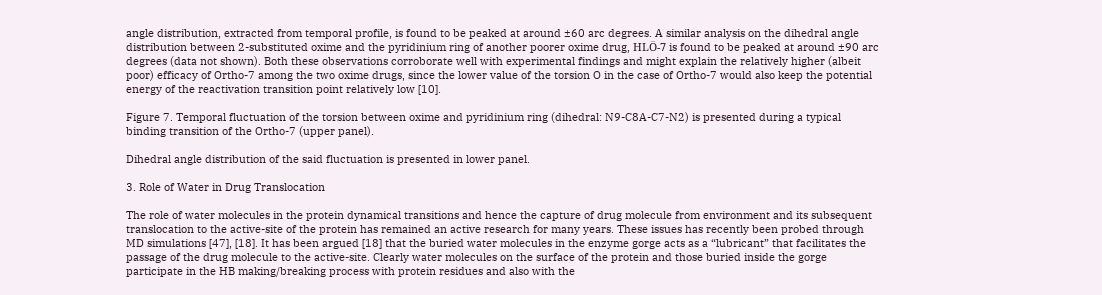angle distribution, extracted from temporal profile, is found to be peaked at around ±60 arc degrees. A similar analysis on the dihedral angle distribution between 2-substituted oxime and the pyridinium ring of another poorer oxime drug, HLÖ-7 is found to be peaked at around ±90 arc degrees (data not shown). Both these observations corroborate well with experimental findings and might explain the relatively higher (albeit poor) efficacy of Ortho-7 among the two oxime drugs, since the lower value of the torsion O in the case of Ortho-7 would also keep the potential energy of the reactivation transition point relatively low [10].

Figure 7. Temporal fluctuation of the torsion between oxime and pyridinium ring (dihedral: N9-C8A-C7-N2) is presented during a typical binding transition of the Ortho-7 (upper panel).

Dihedral angle distribution of the said fluctuation is presented in lower panel.

3. Role of Water in Drug Translocation

The role of water molecules in the protein dynamical transitions and hence the capture of drug molecule from environment and its subsequent translocation to the active-site of the protein has remained an active research for many years. These issues has recently been probed through MD simulations [47], [18]. It has been argued [18] that the buried water molecules in the enzyme gorge acts as a “lubricant” that facilitates the passage of the drug molecule to the active-site. Clearly water molecules on the surface of the protein and those buried inside the gorge participate in the HB making/breaking process with protein residues and also with the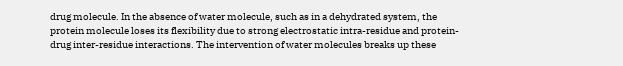drug molecule. In the absence of water molecule, such as in a dehydrated system, the protein molecule loses its flexibility due to strong electrostatic intra-residue and protein-drug inter-residue interactions. The intervention of water molecules breaks up these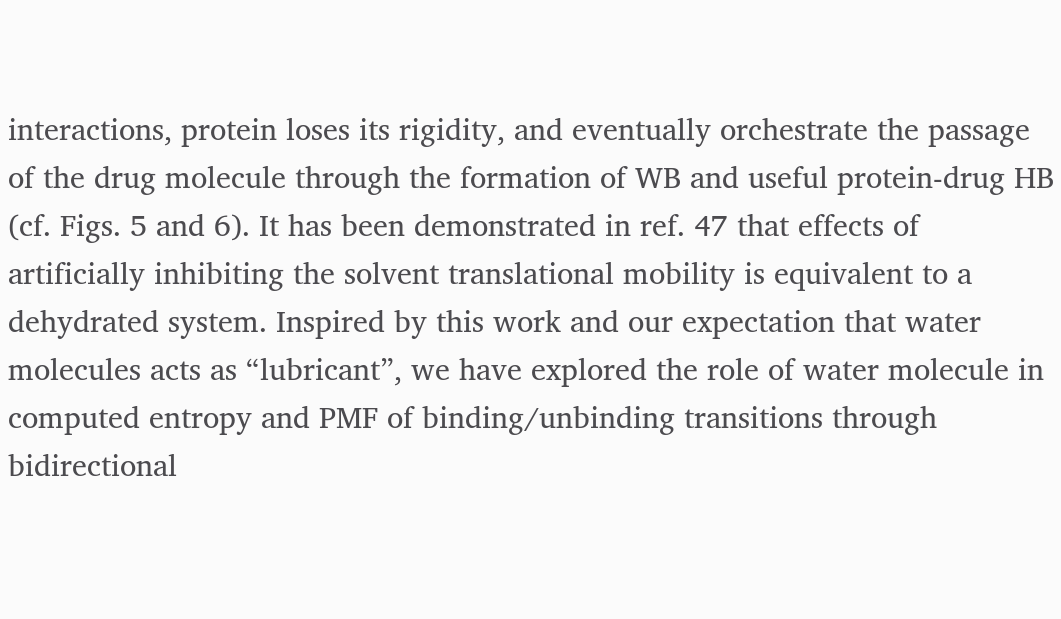interactions, protein loses its rigidity, and eventually orchestrate the passage of the drug molecule through the formation of WB and useful protein-drug HB (cf. Figs. 5 and 6). It has been demonstrated in ref. 47 that effects of artificially inhibiting the solvent translational mobility is equivalent to a dehydrated system. Inspired by this work and our expectation that water molecules acts as “lubricant”, we have explored the role of water molecule in computed entropy and PMF of binding/unbinding transitions through bidirectional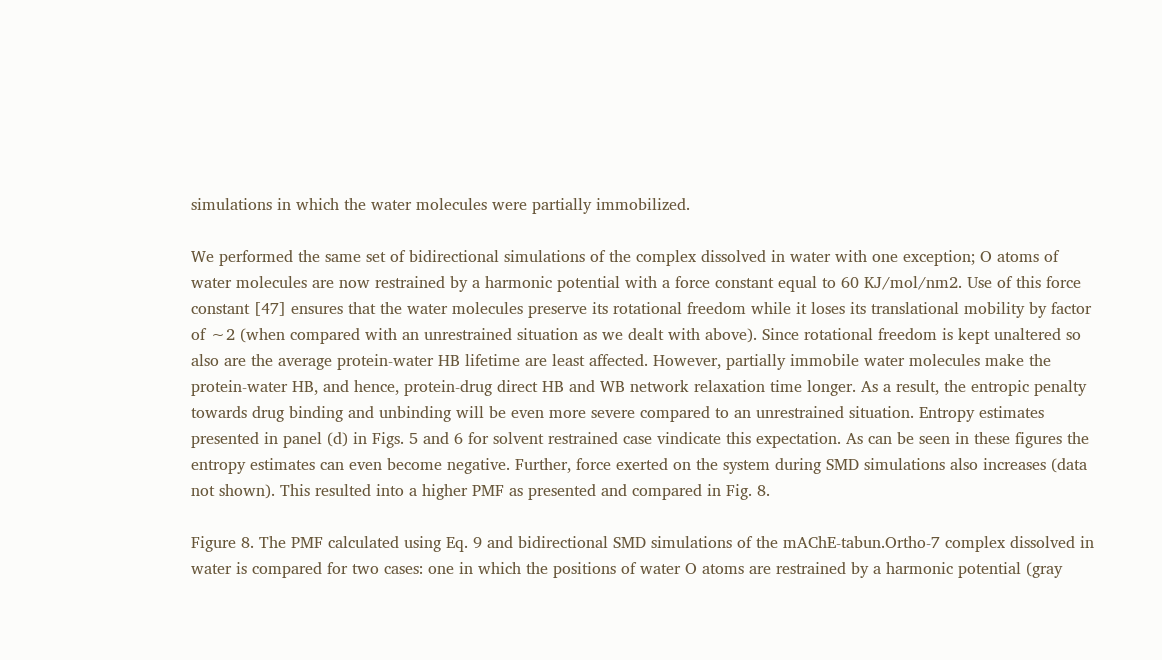simulations in which the water molecules were partially immobilized.

We performed the same set of bidirectional simulations of the complex dissolved in water with one exception; O atoms of water molecules are now restrained by a harmonic potential with a force constant equal to 60 KJ/mol/nm2. Use of this force constant [47] ensures that the water molecules preserve its rotational freedom while it loses its translational mobility by factor of ∼2 (when compared with an unrestrained situation as we dealt with above). Since rotational freedom is kept unaltered so also are the average protein-water HB lifetime are least affected. However, partially immobile water molecules make the protein-water HB, and hence, protein-drug direct HB and WB network relaxation time longer. As a result, the entropic penalty towards drug binding and unbinding will be even more severe compared to an unrestrained situation. Entropy estimates presented in panel (d) in Figs. 5 and 6 for solvent restrained case vindicate this expectation. As can be seen in these figures the entropy estimates can even become negative. Further, force exerted on the system during SMD simulations also increases (data not shown). This resulted into a higher PMF as presented and compared in Fig. 8.

Figure 8. The PMF calculated using Eq. 9 and bidirectional SMD simulations of the mAChE-tabun.Ortho-7 complex dissolved in water is compared for two cases: one in which the positions of water O atoms are restrained by a harmonic potential (gray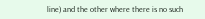line) and the other where there is no such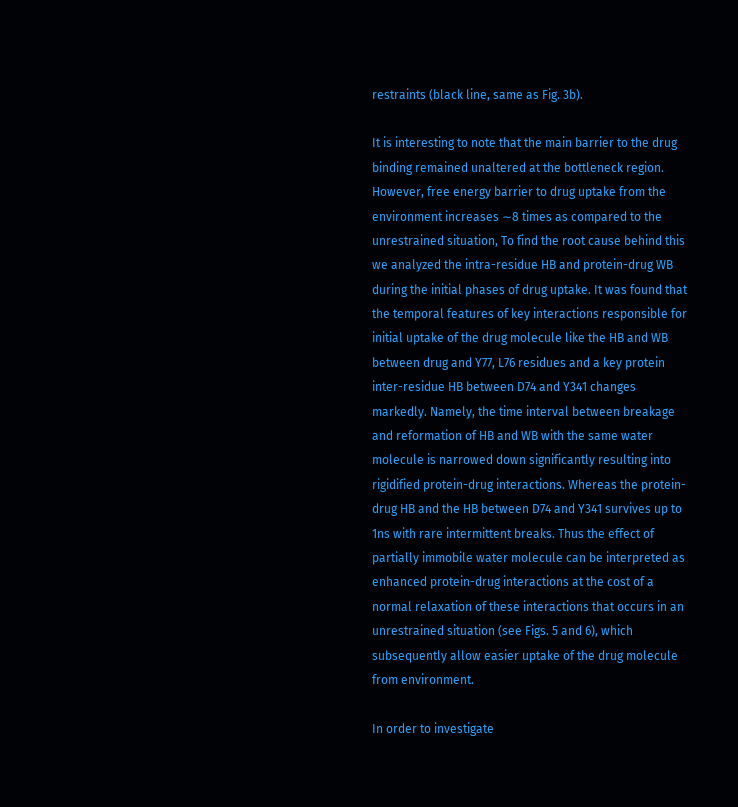restraints (black line, same as Fig. 3b).

It is interesting to note that the main barrier to the drug binding remained unaltered at the bottleneck region. However, free energy barrier to drug uptake from the environment increases ∼8 times as compared to the unrestrained situation, To find the root cause behind this we analyzed the intra-residue HB and protein-drug WB during the initial phases of drug uptake. It was found that the temporal features of key interactions responsible for initial uptake of the drug molecule like the HB and WB between drug and Y77, L76 residues and a key protein inter-residue HB between D74 and Y341 changes markedly. Namely, the time interval between breakage and reformation of HB and WB with the same water molecule is narrowed down significantly resulting into rigidified protein-drug interactions. Whereas the protein-drug HB and the HB between D74 and Y341 survives up to 1ns with rare intermittent breaks. Thus the effect of partially immobile water molecule can be interpreted as enhanced protein-drug interactions at the cost of a normal relaxation of these interactions that occurs in an unrestrained situation (see Figs. 5 and 6), which subsequently allow easier uptake of the drug molecule from environment.

In order to investigate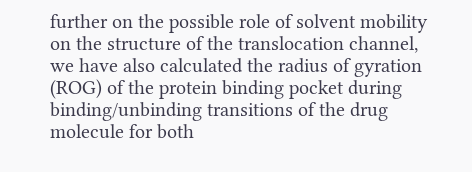further on the possible role of solvent mobility on the structure of the translocation channel, we have also calculated the radius of gyration (ROG) of the protein binding pocket during binding/unbinding transitions of the drug molecule for both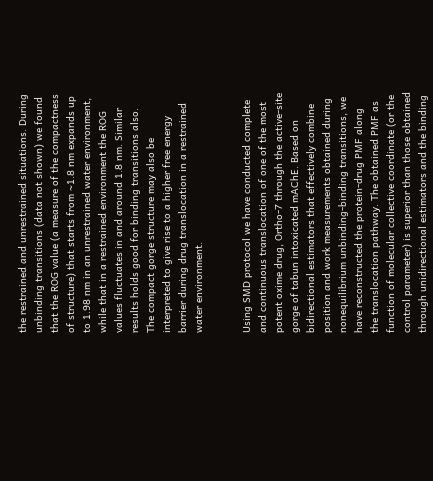the restrained and unrestrained situations. During unbinding transitions (data not shown) we found that the ROG value (a measure of the compactness of structure) that starts from ∼1.8 nm expands up to 1.98 nm in an unrestrained water environment, while that in a restrained environment the ROG values fluctuates in and around 1.8 nm. Similar results holds good for binding transitions also. The compact gorge structure may also be interpreted to give rise to a higher free energy barrier during drug translocation in a restrained water environment.


Using SMD protocol we have conducted complete and continuous translocation of one of the most potent oxime drug, Ortho-7 through the active-site gorge of tabun intoxicated mAChE. Based on bidirectional estimators that effectively combine position and work measurements obtained during nonequilibrium unbinding-binding transitions, we have reconstructed the protein-drug PMF along the translocation pathway. The obtained PMF as function of molecular collective coordinate (or the control parameter) is superior than those obtained through unidirectional estimators and the binding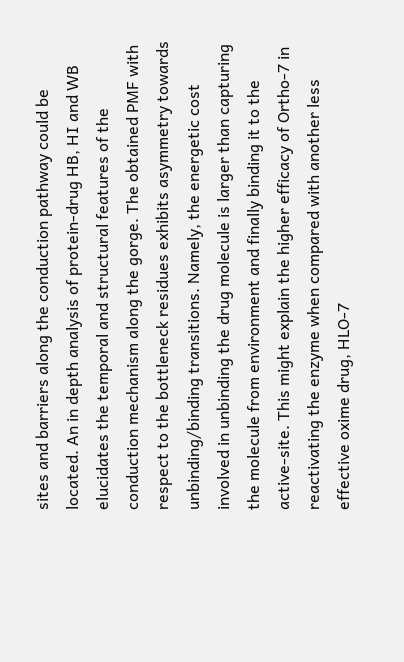sites and barriers along the conduction pathway could be located. An in depth analysis of protein-drug HB, HI and WB elucidates the temporal and structural features of the conduction mechanism along the gorge. The obtained PMF with respect to the bottleneck residues exhibits asymmetry towards unbinding/binding transitions. Namely, the energetic cost involved in unbinding the drug molecule is larger than capturing the molecule from environment and finally binding it to the active-site. This might explain the higher efficacy of Ortho-7 in reactivating the enzyme when compared with another less effective oxime drug, HLO-7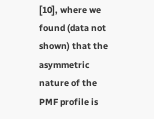[10], where we found (data not shown) that the asymmetric nature of the PMF profile is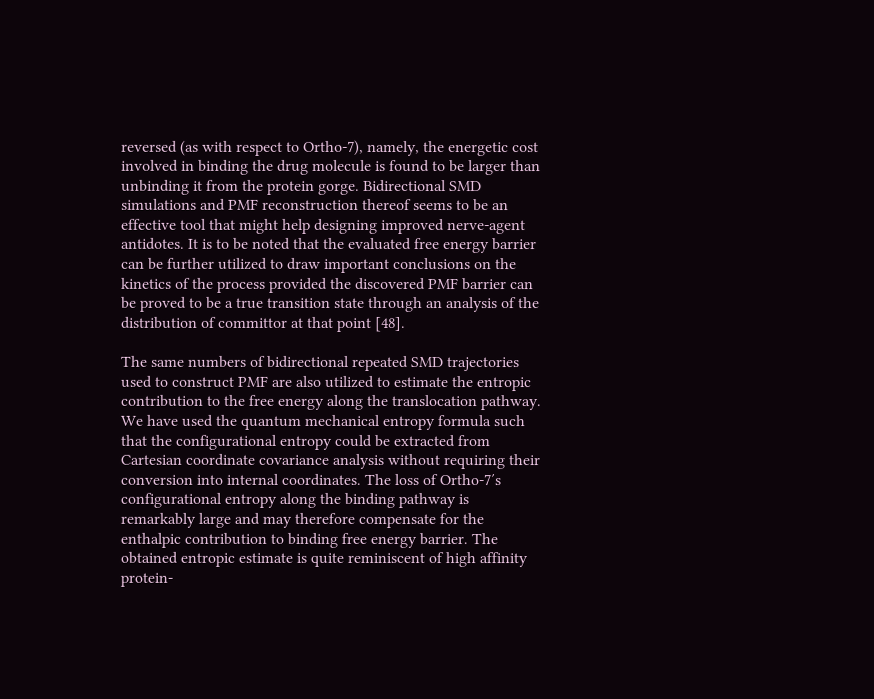reversed (as with respect to Ortho-7), namely, the energetic cost involved in binding the drug molecule is found to be larger than unbinding it from the protein gorge. Bidirectional SMD simulations and PMF reconstruction thereof seems to be an effective tool that might help designing improved nerve-agent antidotes. It is to be noted that the evaluated free energy barrier can be further utilized to draw important conclusions on the kinetics of the process provided the discovered PMF barrier can be proved to be a true transition state through an analysis of the distribution of committor at that point [48].

The same numbers of bidirectional repeated SMD trajectories used to construct PMF are also utilized to estimate the entropic contribution to the free energy along the translocation pathway. We have used the quantum mechanical entropy formula such that the configurational entropy could be extracted from Cartesian coordinate covariance analysis without requiring their conversion into internal coordinates. The loss of Ortho-7′s configurational entropy along the binding pathway is remarkably large and may therefore compensate for the enthalpic contribution to binding free energy barrier. The obtained entropic estimate is quite reminiscent of high affinity protein-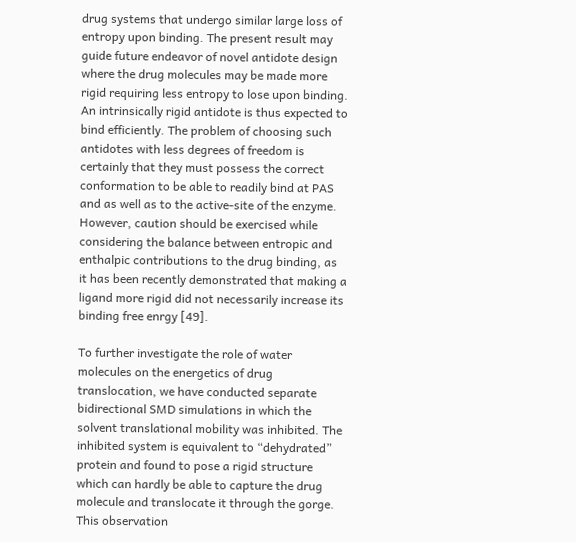drug systems that undergo similar large loss of entropy upon binding. The present result may guide future endeavor of novel antidote design where the drug molecules may be made more rigid requiring less entropy to lose upon binding. An intrinsically rigid antidote is thus expected to bind efficiently. The problem of choosing such antidotes with less degrees of freedom is certainly that they must possess the correct conformation to be able to readily bind at PAS and as well as to the active-site of the enzyme. However, caution should be exercised while considering the balance between entropic and enthalpic contributions to the drug binding, as it has been recently demonstrated that making a ligand more rigid did not necessarily increase its binding free enrgy [49].

To further investigate the role of water molecules on the energetics of drug translocation, we have conducted separate bidirectional SMD simulations in which the solvent translational mobility was inhibited. The inhibited system is equivalent to “dehydrated” protein and found to pose a rigid structure which can hardly be able to capture the drug molecule and translocate it through the gorge. This observation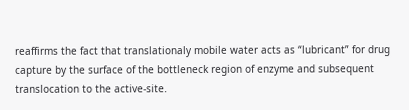reaffirms the fact that translationaly mobile water acts as “lubricant” for drug capture by the surface of the bottleneck region of enzyme and subsequent translocation to the active-site.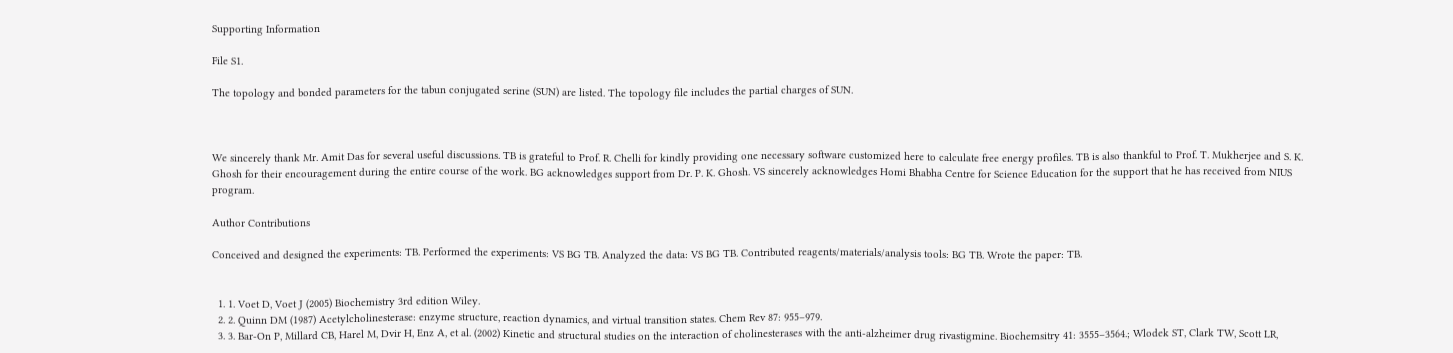Supporting Information

File S1.

The topology and bonded parameters for the tabun conjugated serine (SUN) are listed. The topology file includes the partial charges of SUN.



We sincerely thank Mr. Amit Das for several useful discussions. TB is grateful to Prof. R. Chelli for kindly providing one necessary software customized here to calculate free energy profiles. TB is also thankful to Prof. T. Mukherjee and S. K. Ghosh for their encouragement during the entire course of the work. BG acknowledges support from Dr. P. K. Ghosh. VS sincerely acknowledges Homi Bhabha Centre for Science Education for the support that he has received from NIUS program.

Author Contributions

Conceived and designed the experiments: TB. Performed the experiments: VS BG TB. Analyzed the data: VS BG TB. Contributed reagents/materials/analysis tools: BG TB. Wrote the paper: TB.


  1. 1. Voet D, Voet J (2005) Biochemistry 3rd edition Wiley.
  2. 2. Quinn DM (1987) Acetylcholinesterase: enzyme structure, reaction dynamics, and virtual transition states. Chem Rev 87: 955–979.
  3. 3. Bar-On P, Millard CB, Harel M, Dvir H, Enz A, et al. (2002) Kinetic and structural studies on the interaction of cholinesterases with the anti-alzheimer drug rivastigmine. Biochemsitry 41: 3555–3564.; Wlodek ST, Clark TW, Scott LR,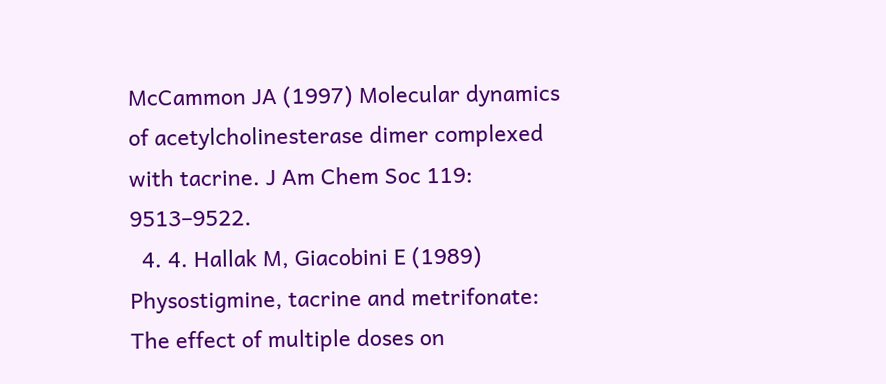McCammon JA (1997) Molecular dynamics of acetylcholinesterase dimer complexed with tacrine. J Am Chem Soc 119: 9513–9522.
  4. 4. Hallak M, Giacobini E (1989) Physostigmine, tacrine and metrifonate: The effect of multiple doses on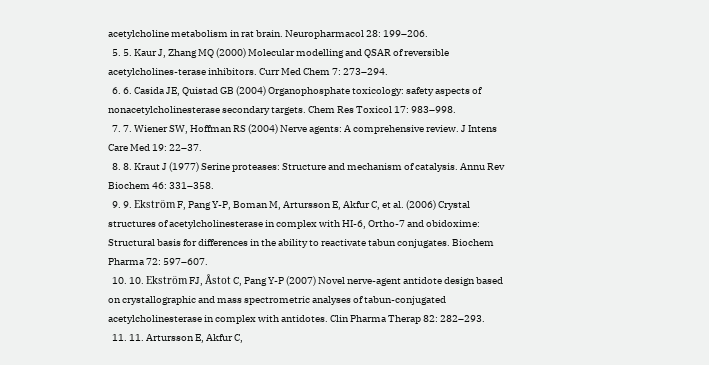acetylcholine metabolism in rat brain. Neuropharmacol 28: 199–206.
  5. 5. Kaur J, Zhang MQ (2000) Molecular modelling and QSAR of reversible acetylcholines-terase inhibitors. Curr Med Chem 7: 273–294.
  6. 6. Casida JE, Quistad GB (2004) Organophosphate toxicology: safety aspects of nonacetylcholinesterase secondary targets. Chem Res Toxicol 17: 983–998.
  7. 7. Wiener SW, Hoffman RS (2004) Nerve agents: A comprehensive review. J Intens Care Med 19: 22–37.
  8. 8. Kraut J (1977) Serine proteases: Structure and mechanism of catalysis. Annu Rev Biochem 46: 331–358.
  9. 9. Ekström F, Pang Y-P, Boman M, Artursson E, Akfur C, et al. (2006) Crystal structures of acetylcholinesterase in complex with HI-6, Ortho-7 and obidoxime: Structural basis for differences in the ability to reactivate tabun conjugates. Biochem Pharma 72: 597–607.
  10. 10. Ekström FJ, Åstot C, Pang Y-P (2007) Novel nerve-agent antidote design based on crystallographic and mass spectrometric analyses of tabun-conjugated acetylcholinesterase in complex with antidotes. Clin Pharma Therap 82: 282–293.
  11. 11. Artursson E, Akfur C,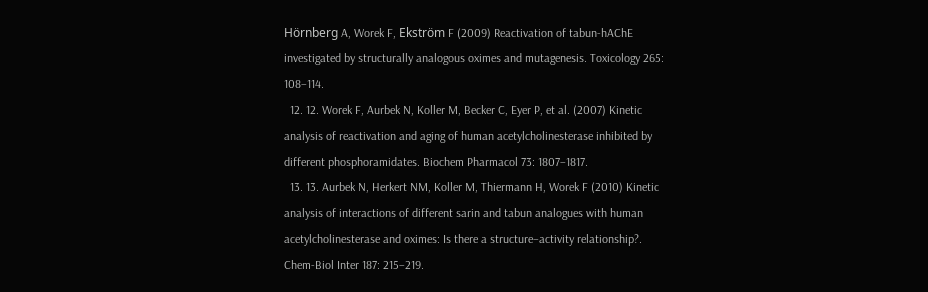Hörnberg A, Worek F, Ekström F (2009) Reactivation of tabun-hAChE investigated by structurally analogous oximes and mutagenesis. Toxicology 265: 108–114.
  12. 12. Worek F, Aurbek N, Koller M, Becker C, Eyer P, et al. (2007) Kinetic analysis of reactivation and aging of human acetylcholinesterase inhibited by different phosphoramidates. Biochem Pharmacol 73: 1807–1817.
  13. 13. Aurbek N, Herkert NM, Koller M, Thiermann H, Worek F (2010) Kinetic analysis of interactions of different sarin and tabun analogues with human acetylcholinesterase and oximes: Is there a structure–activity relationship?. Chem-Biol Inter 187: 215–219.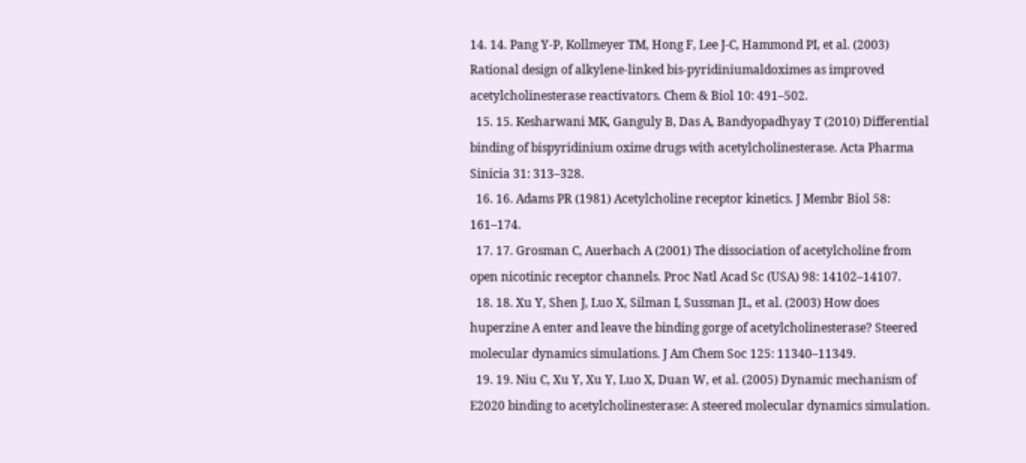14. 14. Pang Y-P, Kollmeyer TM, Hong F, Lee J-C, Hammond PI, et al. (2003) Rational design of alkylene-linked bis-pyridiniumaldoximes as improved acetylcholinesterase reactivators. Chem & Biol 10: 491–502.
  15. 15. Kesharwani MK, Ganguly B, Das A, Bandyopadhyay T (2010) Differential binding of bispyridinium oxime drugs with acetylcholinesterase. Acta Pharma Sinicia 31: 313–328.
  16. 16. Adams PR (1981) Acetylcholine receptor kinetics. J Membr Biol 58: 161–174.
  17. 17. Grosman C, Auerbach A (2001) The dissociation of acetylcholine from open nicotinic receptor channels. Proc Natl Acad Sc (USA) 98: 14102–14107.
  18. 18. Xu Y, Shen J, Luo X, Silman I, Sussman JL, et al. (2003) How does huperzine A enter and leave the binding gorge of acetylcholinesterase? Steered molecular dynamics simulations. J Am Chem Soc 125: 11340–11349.
  19. 19. Niu C, Xu Y, Xu Y, Luo X, Duan W, et al. (2005) Dynamic mechanism of E2020 binding to acetylcholinesterase: A steered molecular dynamics simulation.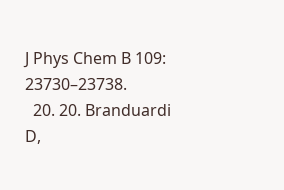J Phys Chem B 109: 23730–23738.
  20. 20. Branduardi D,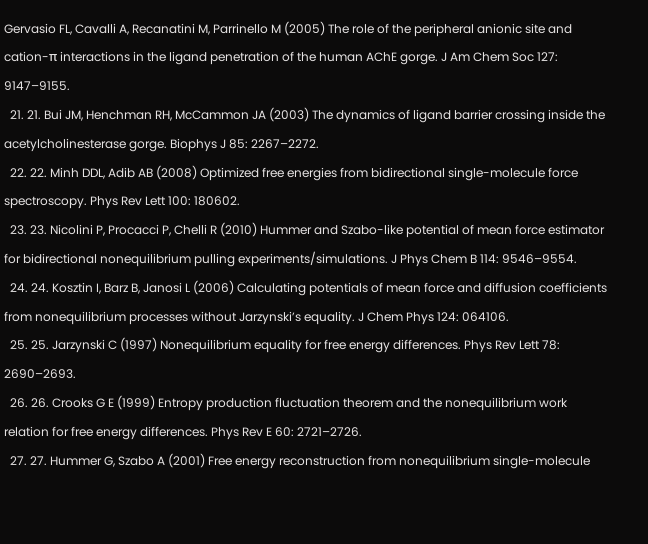Gervasio FL, Cavalli A, Recanatini M, Parrinello M (2005) The role of the peripheral anionic site and cation-π interactions in the ligand penetration of the human AChE gorge. J Am Chem Soc 127: 9147–9155.
  21. 21. Bui JM, Henchman RH, McCammon JA (2003) The dynamics of ligand barrier crossing inside the acetylcholinesterase gorge. Biophys J 85: 2267–2272.
  22. 22. Minh DDL, Adib AB (2008) Optimized free energies from bidirectional single-molecule force spectroscopy. Phys Rev Lett 100: 180602.
  23. 23. Nicolini P, Procacci P, Chelli R (2010) Hummer and Szabo-like potential of mean force estimator for bidirectional nonequilibrium pulling experiments/simulations. J Phys Chem B 114: 9546–9554.
  24. 24. Kosztin I, Barz B, Janosi L (2006) Calculating potentials of mean force and diffusion coefficients from nonequilibrium processes without Jarzynski’s equality. J Chem Phys 124: 064106.
  25. 25. Jarzynski C (1997) Nonequilibrium equality for free energy differences. Phys Rev Lett 78: 2690–2693.
  26. 26. Crooks G E (1999) Entropy production fluctuation theorem and the nonequilibrium work relation for free energy differences. Phys Rev E 60: 2721–2726.
  27. 27. Hummer G, Szabo A (2001) Free energy reconstruction from nonequilibrium single-molecule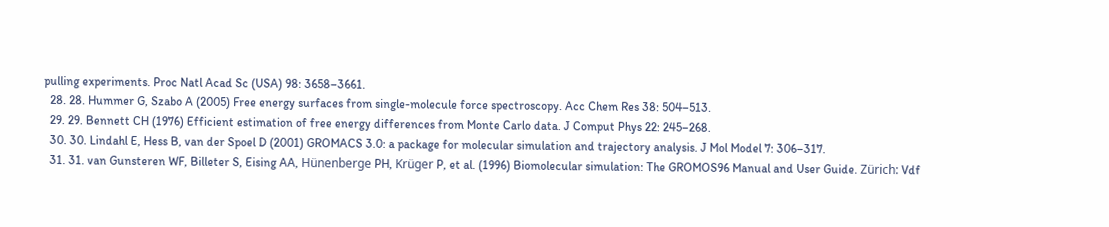pulling experiments. Proc Natl Acad Sc (USA) 98: 3658–3661.
  28. 28. Hummer G, Szabo A (2005) Free energy surfaces from single-molecule force spectroscopy. Acc Chem Res 38: 504–513.
  29. 29. Bennett CH (1976) Efficient estimation of free energy differences from Monte Carlo data. J Comput Phys 22: 245–268.
  30. 30. Lindahl E, Hess B, van der Spoel D (2001) GROMACS 3.0: a package for molecular simulation and trajectory analysis. J Mol Model 7: 306–317.
  31. 31. van Gunsteren WF, Billeter S, Eising AA, Hünenberge PH, Krüger P, et al. (1996) Biomolecular simulation: The GROMOS96 Manual and User Guide. Zürich: Vdf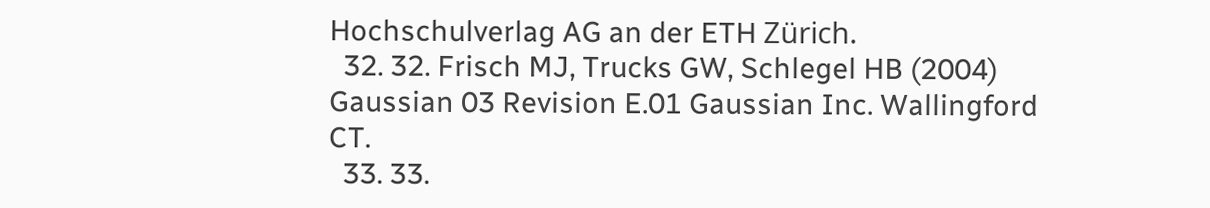Hochschulverlag AG an der ETH Zürich.
  32. 32. Frisch MJ, Trucks GW, Schlegel HB (2004) Gaussian 03 Revision E.01 Gaussian Inc. Wallingford CT.
  33. 33.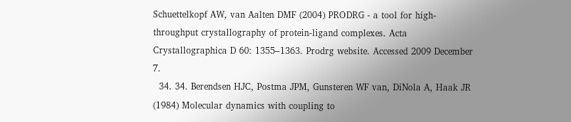Schuettelkopf AW, van Aalten DMF (2004) PRODRG - a tool for high-throughput crystallography of protein-ligand complexes. Acta Crystallographica D 60: 1355–1363. Prodrg website. Accessed 2009 December 7.
  34. 34. Berendsen HJC, Postma JPM, Gunsteren WF van, DiNola A, Haak JR (1984) Molecular dynamics with coupling to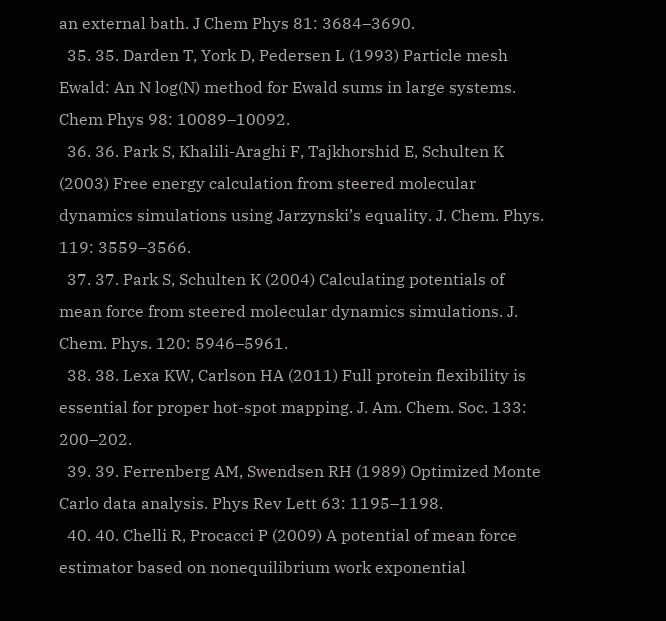an external bath. J Chem Phys 81: 3684–3690.
  35. 35. Darden T, York D, Pedersen L (1993) Particle mesh Ewald: An N log(N) method for Ewald sums in large systems. Chem Phys 98: 10089–10092.
  36. 36. Park S, Khalili-Araghi F, Tajkhorshid E, Schulten K (2003) Free energy calculation from steered molecular dynamics simulations using Jarzynski’s equality. J. Chem. Phys. 119: 3559–3566.
  37. 37. Park S, Schulten K (2004) Calculating potentials of mean force from steered molecular dynamics simulations. J. Chem. Phys. 120: 5946–5961.
  38. 38. Lexa KW, Carlson HA (2011) Full protein flexibility is essential for proper hot-spot mapping. J. Am. Chem. Soc. 133: 200–202.
  39. 39. Ferrenberg AM, Swendsen RH (1989) Optimized Monte Carlo data analysis. Phys Rev Lett 63: 1195–1198.
  40. 40. Chelli R, Procacci P (2009) A potential of mean force estimator based on nonequilibrium work exponential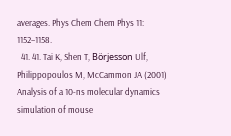averages. Phys Chem Chem Phys 11: 1152–1158.
  41. 41. Tai K, Shen T, Börjesson Ulf, Philippopoulos M, McCammon JA (2001) Analysis of a 10-ns molecular dynamics simulation of mouse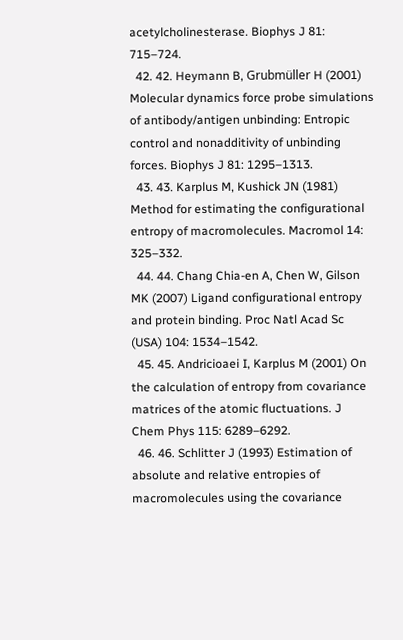acetylcholinesterase. Biophys J 81: 715–724.
  42. 42. Heymann B, Grubmüller H (2001) Molecular dynamics force probe simulations of antibody/antigen unbinding: Entropic control and nonadditivity of unbinding forces. Biophys J 81: 1295–1313.
  43. 43. Karplus M, Kushick JN (1981) Method for estimating the configurational entropy of macromolecules. Macromol 14: 325–332.
  44. 44. Chang Chia-en A, Chen W, Gilson MK (2007) Ligand configurational entropy and protein binding. Proc Natl Acad Sc (USA) 104: 1534–1542.
  45. 45. Andricioaei I, Karplus M (2001) On the calculation of entropy from covariance matrices of the atomic fluctuations. J Chem Phys 115: 6289–6292.
  46. 46. Schlitter J (1993) Estimation of absolute and relative entropies of macromolecules using the covariance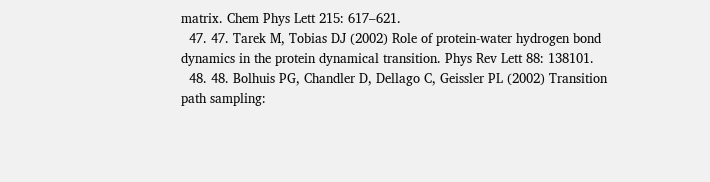matrix. Chem Phys Lett 215: 617–621.
  47. 47. Tarek M, Tobias DJ (2002) Role of protein-water hydrogen bond dynamics in the protein dynamical transition. Phys Rev Lett 88: 138101.
  48. 48. Bolhuis PG, Chandler D, Dellago C, Geissler PL (2002) Transition path sampling: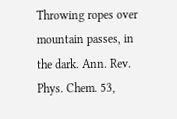Throwing ropes over mountain passes, in the dark. Ann. Rev. Phys. Chem. 53,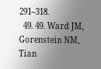291–318.
  49. 49. Ward JM, Gorenstein NM, Tian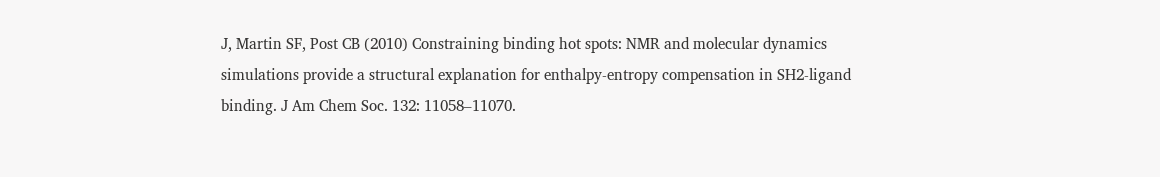J, Martin SF, Post CB (2010) Constraining binding hot spots: NMR and molecular dynamics simulations provide a structural explanation for enthalpy-entropy compensation in SH2-ligand binding. J Am Chem Soc. 132: 11058–11070.